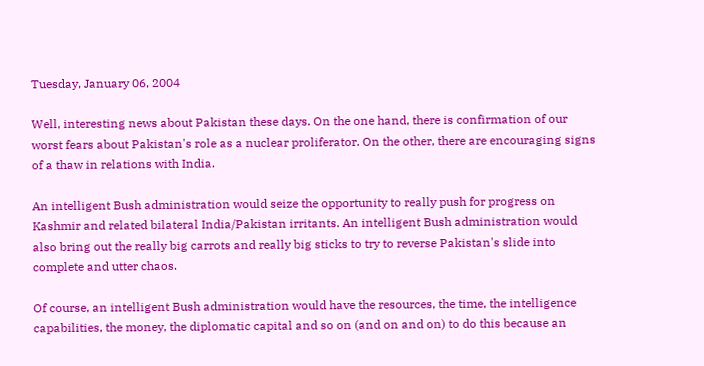Tuesday, January 06, 2004

Well, interesting news about Pakistan these days. On the one hand, there is confirmation of our worst fears about Pakistan's role as a nuclear proliferator. On the other, there are encouraging signs of a thaw in relations with India.

An intelligent Bush administration would seize the opportunity to really push for progress on Kashmir and related bilateral India/Pakistan irritants. An intelligent Bush administration would also bring out the really big carrots and really big sticks to try to reverse Pakistan's slide into complete and utter chaos.

Of course, an intelligent Bush administration would have the resources, the time, the intelligence capabilities, the money, the diplomatic capital and so on (and on and on) to do this because an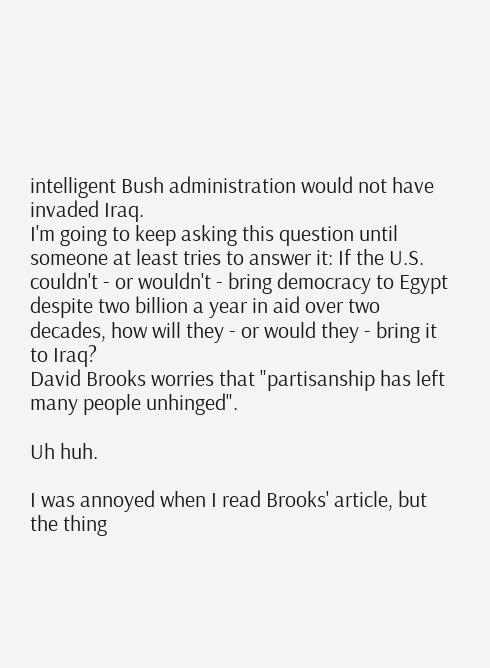intelligent Bush administration would not have invaded Iraq.
I'm going to keep asking this question until someone at least tries to answer it: If the U.S. couldn't - or wouldn't - bring democracy to Egypt despite two billion a year in aid over two decades, how will they - or would they - bring it to Iraq?
David Brooks worries that "partisanship has left many people unhinged".

Uh huh.

I was annoyed when I read Brooks' article, but the thing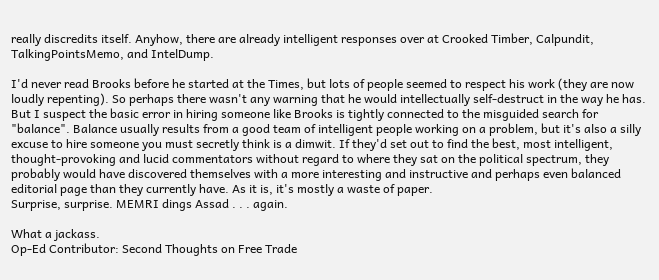really discredits itself. Anyhow, there are already intelligent responses over at Crooked Timber, Calpundit, TalkingPointsMemo, and IntelDump.

I'd never read Brooks before he started at the Times, but lots of people seemed to respect his work (they are now loudly repenting). So perhaps there wasn't any warning that he would intellectually self-destruct in the way he has. But I suspect the basic error in hiring someone like Brooks is tightly connected to the misguided search for "balance". Balance usually results from a good team of intelligent people working on a problem, but it's also a silly excuse to hire someone you must secretly think is a dimwit. If they'd set out to find the best, most intelligent, thought-provoking and lucid commentators without regard to where they sat on the political spectrum, they probably would have discovered themselves with a more interesting and instructive and perhaps even balanced editorial page than they currently have. As it is, it's mostly a waste of paper.
Surprise, surprise. MEMRI dings Assad . . . again.

What a jackass.
Op-Ed Contributor: Second Thoughts on Free Trade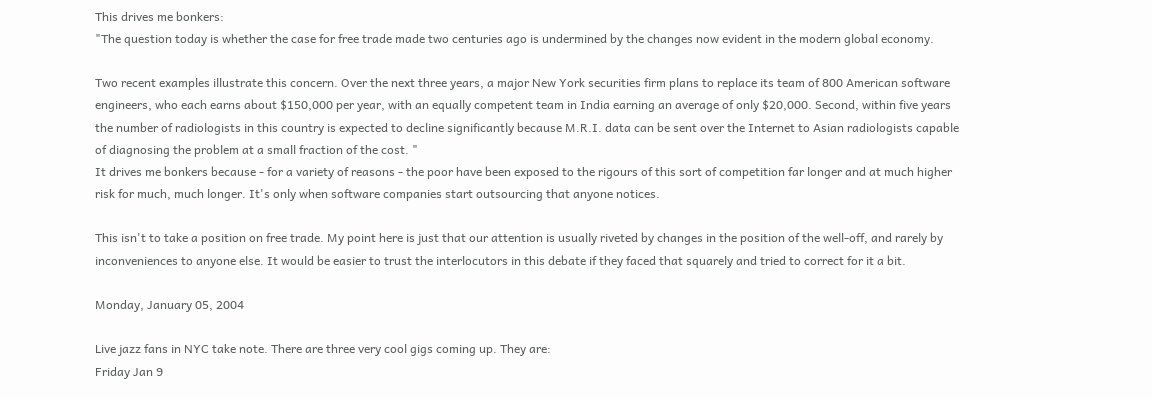This drives me bonkers:
"The question today is whether the case for free trade made two centuries ago is undermined by the changes now evident in the modern global economy.

Two recent examples illustrate this concern. Over the next three years, a major New York securities firm plans to replace its team of 800 American software engineers, who each earns about $150,000 per year, with an equally competent team in India earning an average of only $20,000. Second, within five years the number of radiologists in this country is expected to decline significantly because M.R.I. data can be sent over the Internet to Asian radiologists capable of diagnosing the problem at a small fraction of the cost. "
It drives me bonkers because - for a variety of reasons - the poor have been exposed to the rigours of this sort of competition far longer and at much higher risk for much, much longer. It's only when software companies start outsourcing that anyone notices.

This isn't to take a position on free trade. My point here is just that our attention is usually riveted by changes in the position of the well-off, and rarely by inconveniences to anyone else. It would be easier to trust the interlocutors in this debate if they faced that squarely and tried to correct for it a bit.

Monday, January 05, 2004

Live jazz fans in NYC take note. There are three very cool gigs coming up. They are:
Friday Jan 9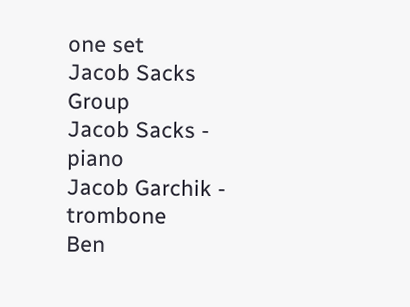one set
Jacob Sacks Group
Jacob Sacks - piano
Jacob Garchik - trombone
Ben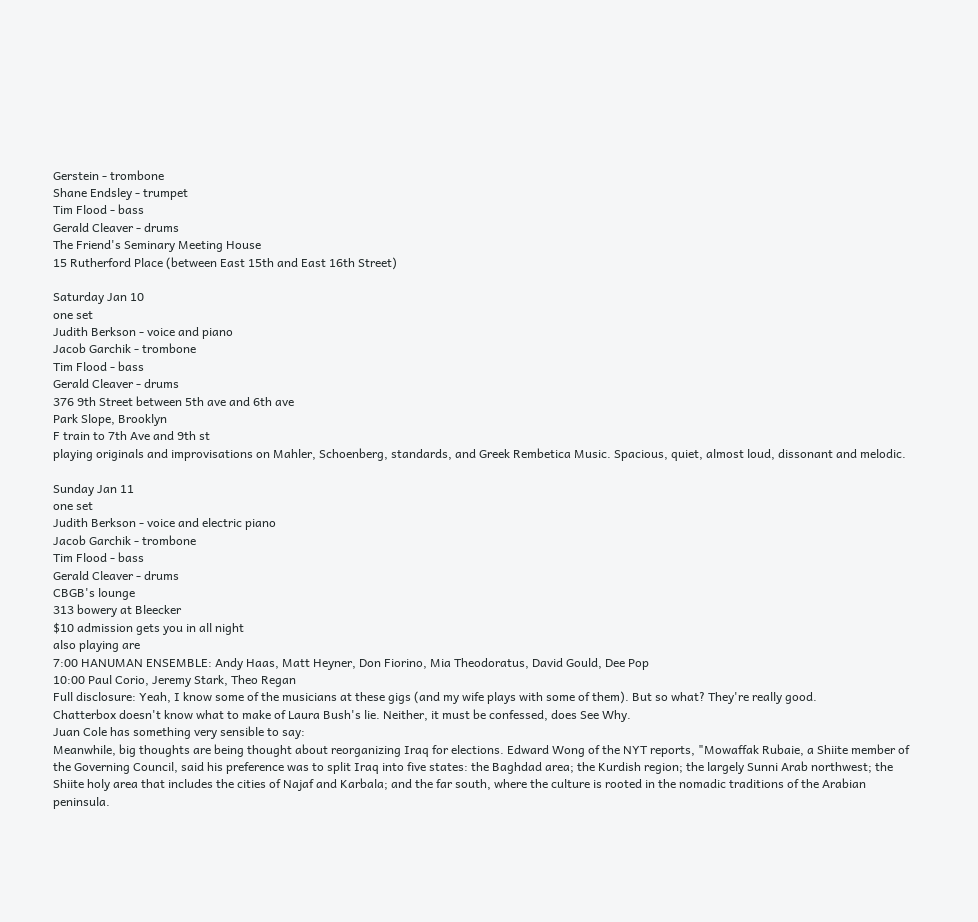Gerstein - trombone
Shane Endsley - trumpet
Tim Flood - bass
Gerald Cleaver - drums
The Friend's Seminary Meeting House
15 Rutherford Place (between East 15th and East 16th Street)

Saturday Jan 10
one set
Judith Berkson - voice and piano
Jacob Garchik - trombone
Tim Flood - bass
Gerald Cleaver - drums
376 9th Street between 5th ave and 6th ave
Park Slope, Brooklyn
F train to 7th Ave and 9th st
playing originals and improvisations on Mahler, Schoenberg, standards, and Greek Rembetica Music. Spacious, quiet, almost loud, dissonant and melodic.

Sunday Jan 11
one set
Judith Berkson - voice and electric piano
Jacob Garchik - trombone
Tim Flood - bass
Gerald Cleaver - drums
CBGB's lounge
313 bowery at Bleecker
$10 admission gets you in all night
also playing are
7:00 HANUMAN ENSEMBLE: Andy Haas, Matt Heyner, Don Fiorino, Mia Theodoratus, David Gould, Dee Pop
10:00 Paul Corio, Jeremy Stark, Theo Regan
Full disclosure: Yeah, I know some of the musicians at these gigs (and my wife plays with some of them). But so what? They're really good.
Chatterbox doesn't know what to make of Laura Bush's lie. Neither, it must be confessed, does See Why.
Juan Cole has something very sensible to say:
Meanwhile, big thoughts are being thought about reorganizing Iraq for elections. Edward Wong of the NYT reports, "Mowaffak Rubaie, a Shiite member of the Governing Council, said his preference was to split Iraq into five states: the Baghdad area; the Kurdish region; the largely Sunni Arab northwest; the Shiite holy area that includes the cities of Najaf and Karbala; and the far south, where the culture is rooted in the nomadic traditions of the Arabian peninsula.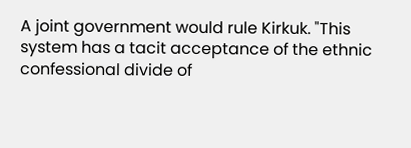A joint government would rule Kirkuk. "This system has a tacit acceptance of the ethnic confessional divide of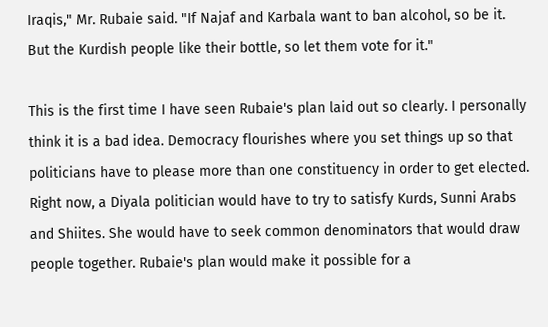Iraqis," Mr. Rubaie said. "If Najaf and Karbala want to ban alcohol, so be it. But the Kurdish people like their bottle, so let them vote for it."

This is the first time I have seen Rubaie's plan laid out so clearly. I personally think it is a bad idea. Democracy flourishes where you set things up so that politicians have to please more than one constituency in order to get elected. Right now, a Diyala politician would have to try to satisfy Kurds, Sunni Arabs and Shiites. She would have to seek common denominators that would draw people together. Rubaie's plan would make it possible for a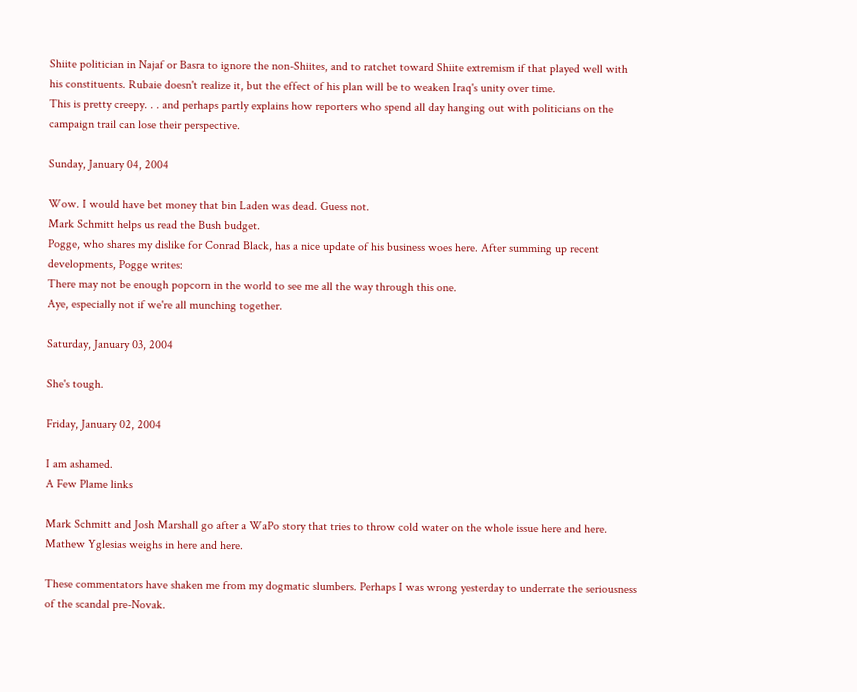Shiite politician in Najaf or Basra to ignore the non-Shiites, and to ratchet toward Shiite extremism if that played well with his constituents. Rubaie doesn't realize it, but the effect of his plan will be to weaken Iraq's unity over time.
This is pretty creepy. . . and perhaps partly explains how reporters who spend all day hanging out with politicians on the campaign trail can lose their perspective.

Sunday, January 04, 2004

Wow. I would have bet money that bin Laden was dead. Guess not.
Mark Schmitt helps us read the Bush budget.
Pogge, who shares my dislike for Conrad Black, has a nice update of his business woes here. After summing up recent developments, Pogge writes:
There may not be enough popcorn in the world to see me all the way through this one.
Aye, especially not if we're all munching together.

Saturday, January 03, 2004

She's tough.

Friday, January 02, 2004

I am ashamed.
A Few Plame links

Mark Schmitt and Josh Marshall go after a WaPo story that tries to throw cold water on the whole issue here and here. Mathew Yglesias weighs in here and here.

These commentators have shaken me from my dogmatic slumbers. Perhaps I was wrong yesterday to underrate the seriousness of the scandal pre-Novak.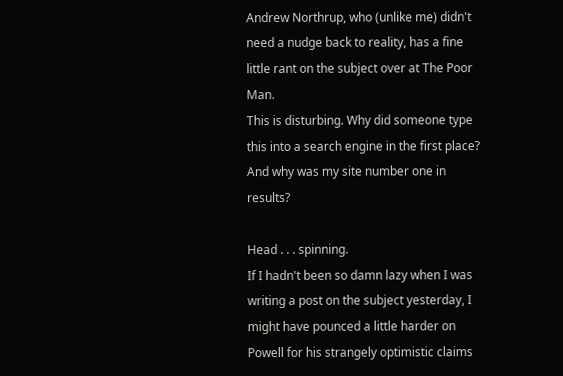Andrew Northrup, who (unlike me) didn't need a nudge back to reality, has a fine little rant on the subject over at The Poor Man.
This is disturbing. Why did someone type this into a search engine in the first place? And why was my site number one in results?

Head . . . spinning.
If I hadn't been so damn lazy when I was writing a post on the subject yesterday, I might have pounced a little harder on Powell for his strangely optimistic claims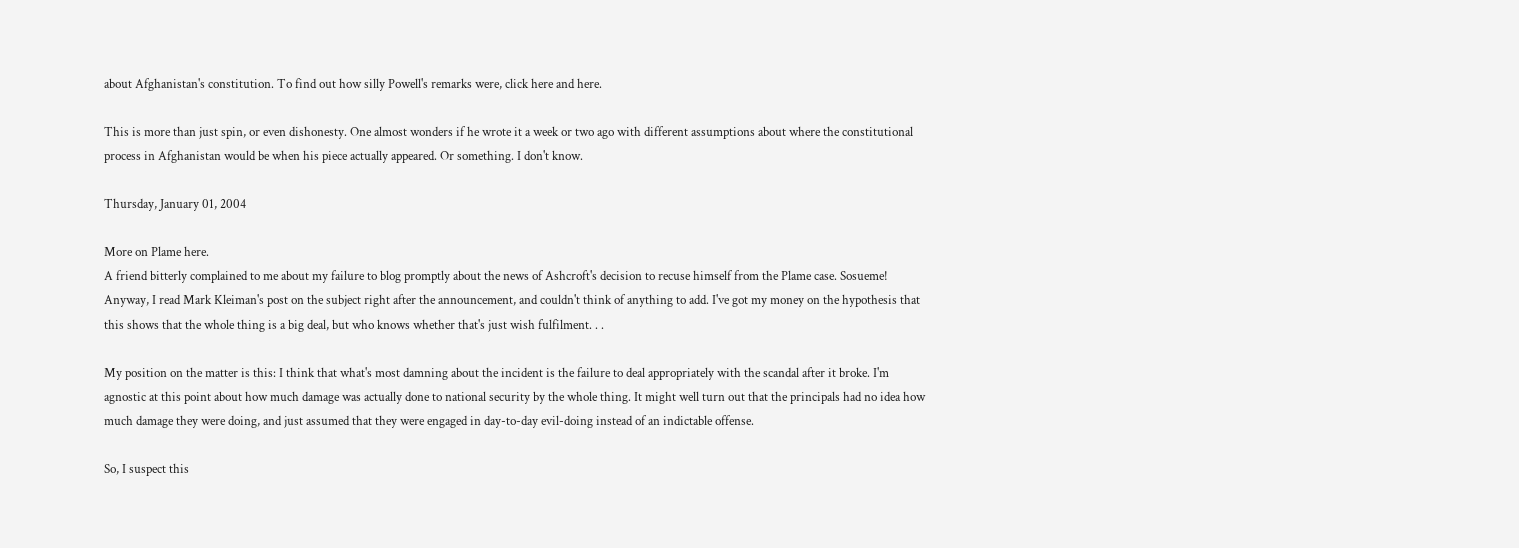about Afghanistan's constitution. To find out how silly Powell's remarks were, click here and here.

This is more than just spin, or even dishonesty. One almost wonders if he wrote it a week or two ago with different assumptions about where the constitutional process in Afghanistan would be when his piece actually appeared. Or something. I don't know.

Thursday, January 01, 2004

More on Plame here.
A friend bitterly complained to me about my failure to blog promptly about the news of Ashcroft's decision to recuse himself from the Plame case. Sosueme! Anyway, I read Mark Kleiman's post on the subject right after the announcement, and couldn't think of anything to add. I've got my money on the hypothesis that this shows that the whole thing is a big deal, but who knows whether that's just wish fulfilment. . .

My position on the matter is this: I think that what's most damning about the incident is the failure to deal appropriately with the scandal after it broke. I'm agnostic at this point about how much damage was actually done to national security by the whole thing. It might well turn out that the principals had no idea how much damage they were doing, and just assumed that they were engaged in day-to-day evil-doing instead of an indictable offense.

So, I suspect this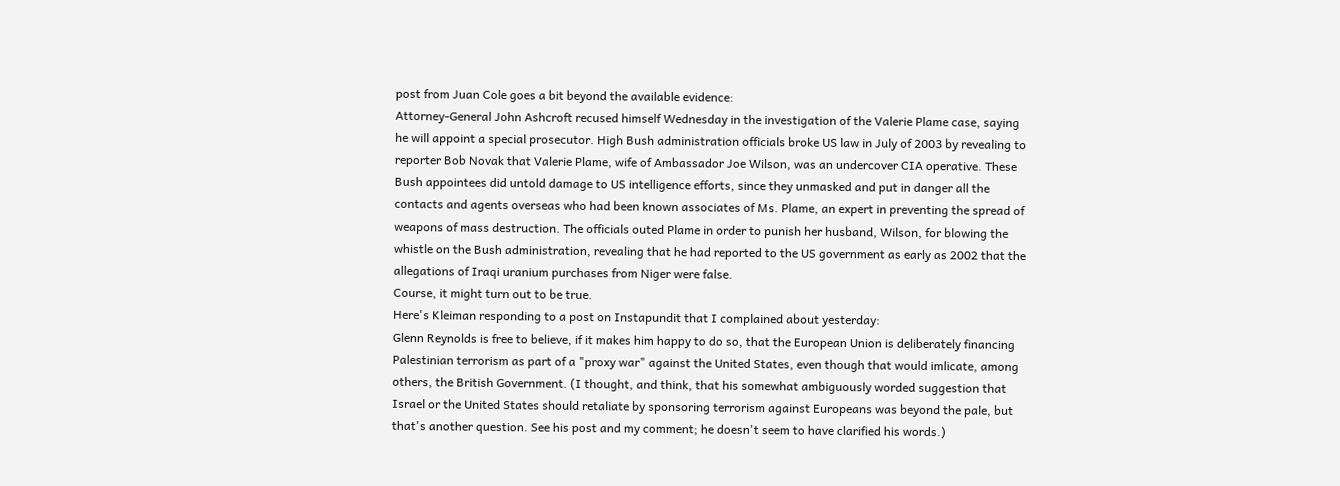post from Juan Cole goes a bit beyond the available evidence:
Attorney-General John Ashcroft recused himself Wednesday in the investigation of the Valerie Plame case, saying he will appoint a special prosecutor. High Bush administration officials broke US law in July of 2003 by revealing to reporter Bob Novak that Valerie Plame, wife of Ambassador Joe Wilson, was an undercover CIA operative. These Bush appointees did untold damage to US intelligence efforts, since they unmasked and put in danger all the contacts and agents overseas who had been known associates of Ms. Plame, an expert in preventing the spread of weapons of mass destruction. The officials outed Plame in order to punish her husband, Wilson, for blowing the whistle on the Bush administration, revealing that he had reported to the US government as early as 2002 that the allegations of Iraqi uranium purchases from Niger were false.
Course, it might turn out to be true.
Here's Kleiman responding to a post on Instapundit that I complained about yesterday:
Glenn Reynolds is free to believe, if it makes him happy to do so, that the European Union is deliberately financing Palestinian terrorism as part of a "proxy war" against the United States, even though that would imlicate, among others, the British Government. (I thought, and think, that his somewhat ambiguously worded suggestion that Israel or the United States should retaliate by sponsoring terrorism against Europeans was beyond the pale, but that's another question. See his post and my comment; he doesn't seem to have clarified his words.)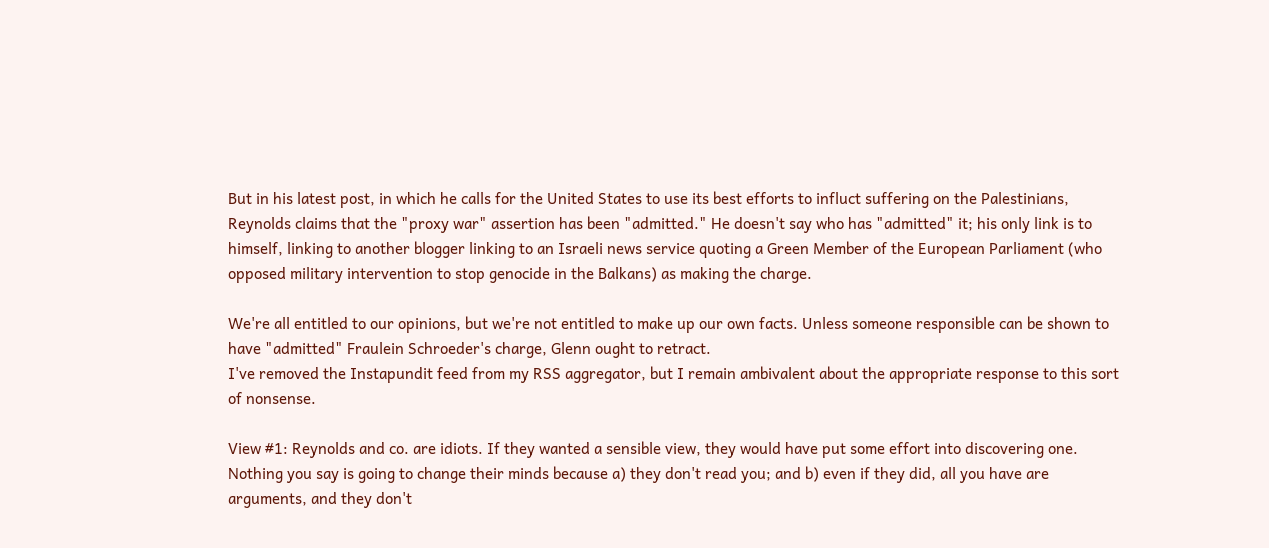But in his latest post, in which he calls for the United States to use its best efforts to influct suffering on the Palestinians, Reynolds claims that the "proxy war" assertion has been "admitted." He doesn't say who has "admitted" it; his only link is to himself, linking to another blogger linking to an Israeli news service quoting a Green Member of the European Parliament (who opposed military intervention to stop genocide in the Balkans) as making the charge.

We're all entitled to our opinions, but we're not entitled to make up our own facts. Unless someone responsible can be shown to have "admitted" Fraulein Schroeder's charge, Glenn ought to retract.
I've removed the Instapundit feed from my RSS aggregator, but I remain ambivalent about the appropriate response to this sort of nonsense.

View #1: Reynolds and co. are idiots. If they wanted a sensible view, they would have put some effort into discovering one. Nothing you say is going to change their minds because a) they don't read you; and b) even if they did, all you have are arguments, and they don't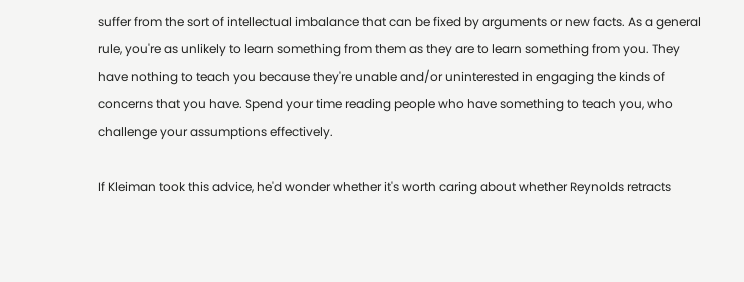suffer from the sort of intellectual imbalance that can be fixed by arguments or new facts. As a general rule, you're as unlikely to learn something from them as they are to learn something from you. They have nothing to teach you because they're unable and/or uninterested in engaging the kinds of concerns that you have. Spend your time reading people who have something to teach you, who challenge your assumptions effectively.

If Kleiman took this advice, he'd wonder whether it's worth caring about whether Reynolds retracts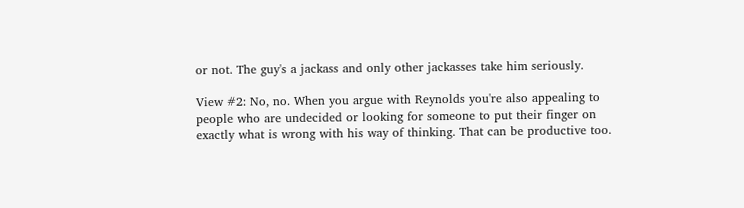or not. The guy's a jackass and only other jackasses take him seriously.

View #2: No, no. When you argue with Reynolds you're also appealing to people who are undecided or looking for someone to put their finger on exactly what is wrong with his way of thinking. That can be productive too.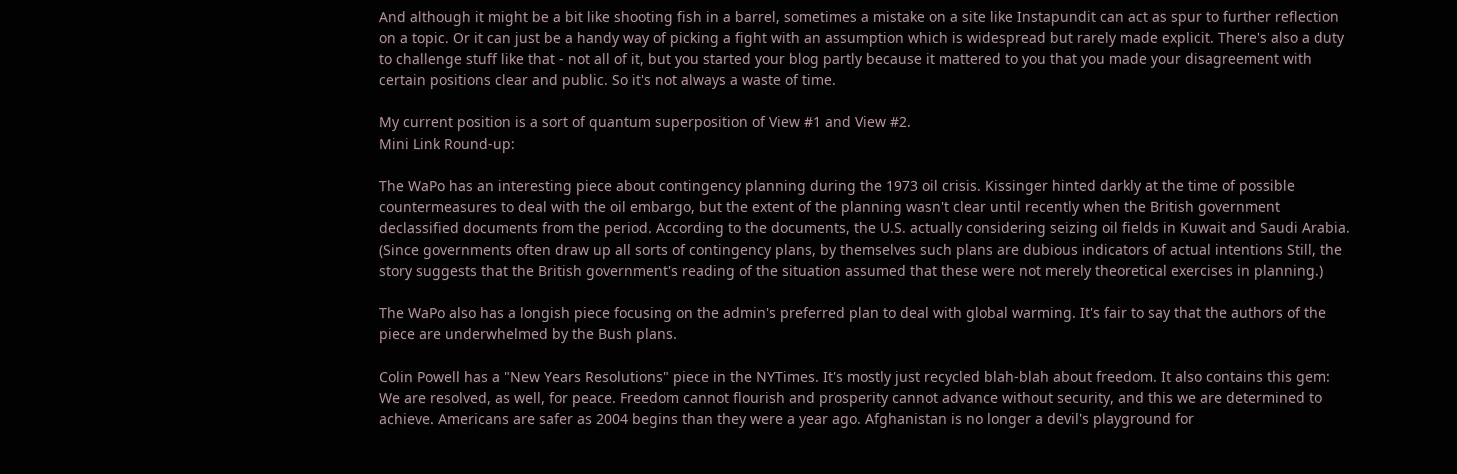And although it might be a bit like shooting fish in a barrel, sometimes a mistake on a site like Instapundit can act as spur to further reflection on a topic. Or it can just be a handy way of picking a fight with an assumption which is widespread but rarely made explicit. There's also a duty to challenge stuff like that - not all of it, but you started your blog partly because it mattered to you that you made your disagreement with certain positions clear and public. So it's not always a waste of time.

My current position is a sort of quantum superposition of View #1 and View #2.
Mini Link Round-up:

The WaPo has an interesting piece about contingency planning during the 1973 oil crisis. Kissinger hinted darkly at the time of possible countermeasures to deal with the oil embargo, but the extent of the planning wasn't clear until recently when the British government declassified documents from the period. According to the documents, the U.S. actually considering seizing oil fields in Kuwait and Saudi Arabia. (Since governments often draw up all sorts of contingency plans, by themselves such plans are dubious indicators of actual intentions Still, the story suggests that the British government's reading of the situation assumed that these were not merely theoretical exercises in planning.)

The WaPo also has a longish piece focusing on the admin's preferred plan to deal with global warming. It's fair to say that the authors of the piece are underwhelmed by the Bush plans.

Colin Powell has a "New Years Resolutions" piece in the NYTimes. It's mostly just recycled blah-blah about freedom. It also contains this gem:
We are resolved, as well, for peace. Freedom cannot flourish and prosperity cannot advance without security, and this we are determined to achieve. Americans are safer as 2004 begins than they were a year ago. Afghanistan is no longer a devil's playground for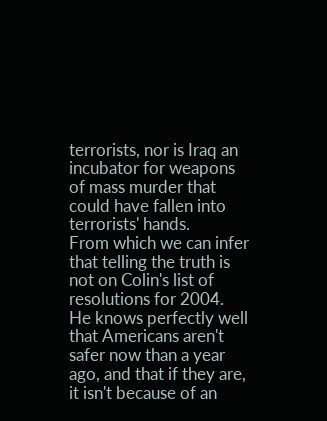terrorists, nor is Iraq an incubator for weapons of mass murder that could have fallen into terrorists' hands.
From which we can infer that telling the truth is not on Colin's list of resolutions for 2004. He knows perfectly well that Americans aren't safer now than a year ago, and that if they are, it isn't because of an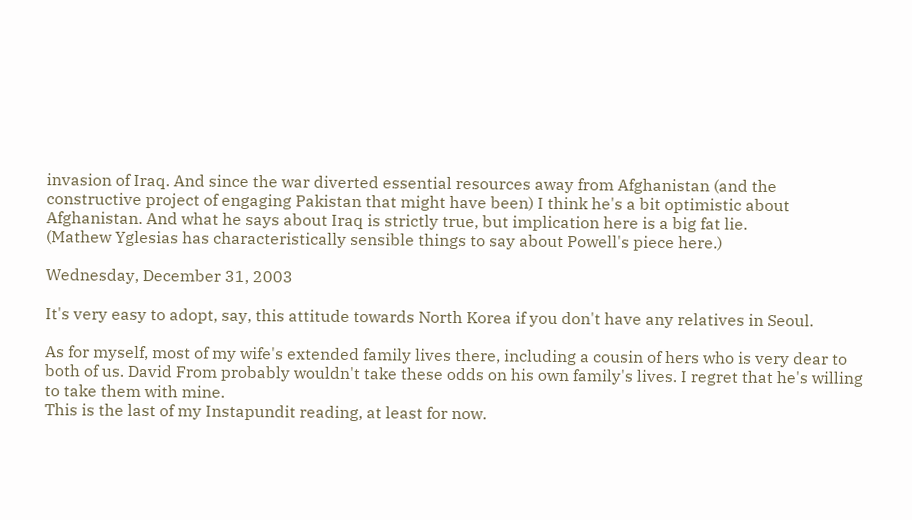invasion of Iraq. And since the war diverted essential resources away from Afghanistan (and the constructive project of engaging Pakistan that might have been) I think he's a bit optimistic about Afghanistan. And what he says about Iraq is strictly true, but implication here is a big fat lie.
(Mathew Yglesias has characteristically sensible things to say about Powell's piece here.)

Wednesday, December 31, 2003

It's very easy to adopt, say, this attitude towards North Korea if you don't have any relatives in Seoul.

As for myself, most of my wife's extended family lives there, including a cousin of hers who is very dear to both of us. David From probably wouldn't take these odds on his own family's lives. I regret that he's willing to take them with mine.
This is the last of my Instapundit reading, at least for now.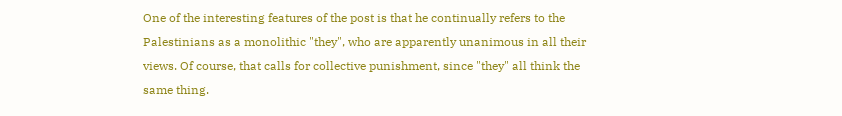One of the interesting features of the post is that he continually refers to the Palestinians as a monolithic "they", who are apparently unanimous in all their views. Of course, that calls for collective punishment, since "they" all think the same thing.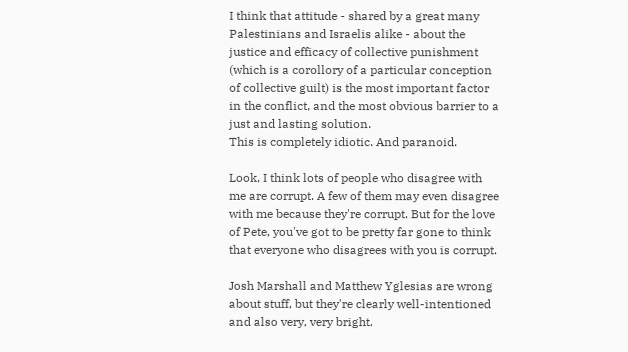I think that attitude - shared by a great many Palestinians and Israelis alike - about the justice and efficacy of collective punishment (which is a corollory of a particular conception of collective guilt) is the most important factor in the conflict, and the most obvious barrier to a just and lasting solution.
This is completely idiotic. And paranoid.

Look, I think lots of people who disagree with me are corrupt. A few of them may even disagree with me because they're corrupt. But for the love of Pete, you've got to be pretty far gone to think that everyone who disagrees with you is corrupt.

Josh Marshall and Matthew Yglesias are wrong about stuff, but they're clearly well-intentioned and also very, very bright.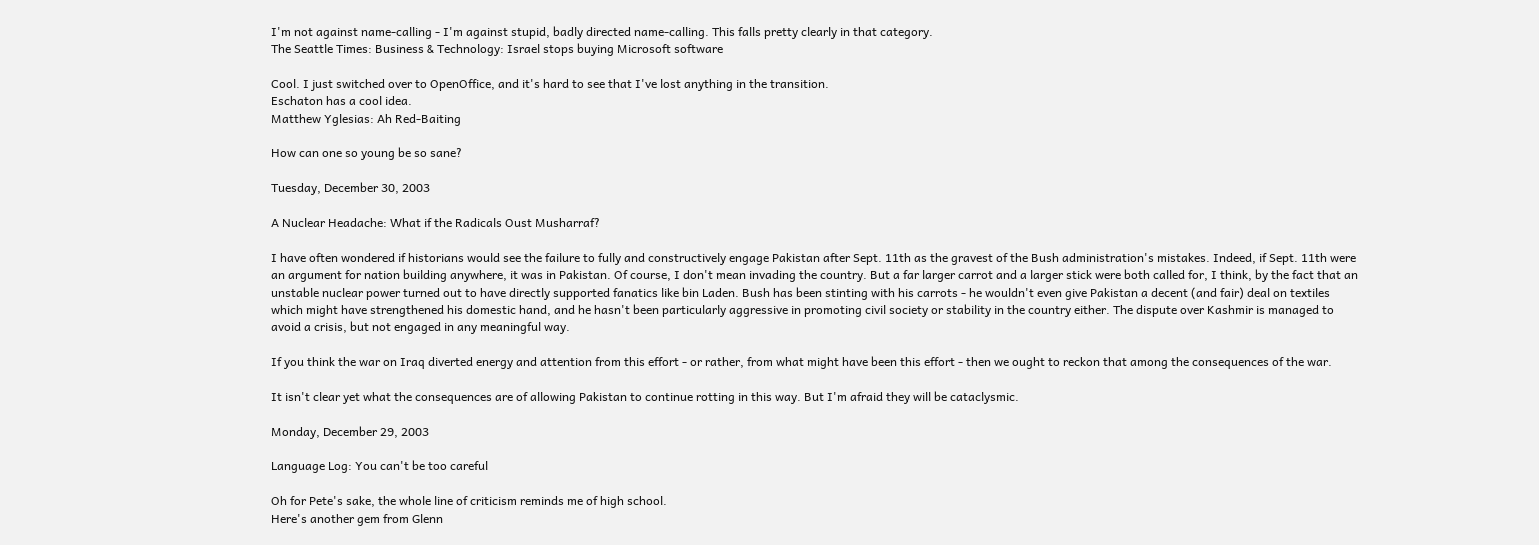I'm not against name-calling - I'm against stupid, badly directed name-calling. This falls pretty clearly in that category.
The Seattle Times: Business & Technology: Israel stops buying Microsoft software

Cool. I just switched over to OpenOffice, and it's hard to see that I've lost anything in the transition.
Eschaton has a cool idea.
Matthew Yglesias: Ah Red-Baiting

How can one so young be so sane?

Tuesday, December 30, 2003

A Nuclear Headache: What if the Radicals Oust Musharraf?

I have often wondered if historians would see the failure to fully and constructively engage Pakistan after Sept. 11th as the gravest of the Bush administration's mistakes. Indeed, if Sept. 11th were an argument for nation building anywhere, it was in Pakistan. Of course, I don't mean invading the country. But a far larger carrot and a larger stick were both called for, I think, by the fact that an unstable nuclear power turned out to have directly supported fanatics like bin Laden. Bush has been stinting with his carrots - he wouldn't even give Pakistan a decent (and fair) deal on textiles which might have strengthened his domestic hand, and he hasn't been particularly aggressive in promoting civil society or stability in the country either. The dispute over Kashmir is managed to avoid a crisis, but not engaged in any meaningful way.

If you think the war on Iraq diverted energy and attention from this effort - or rather, from what might have been this effort - then we ought to reckon that among the consequences of the war.

It isn't clear yet what the consequences are of allowing Pakistan to continue rotting in this way. But I'm afraid they will be cataclysmic.

Monday, December 29, 2003

Language Log: You can't be too careful

Oh for Pete's sake, the whole line of criticism reminds me of high school.
Here's another gem from Glenn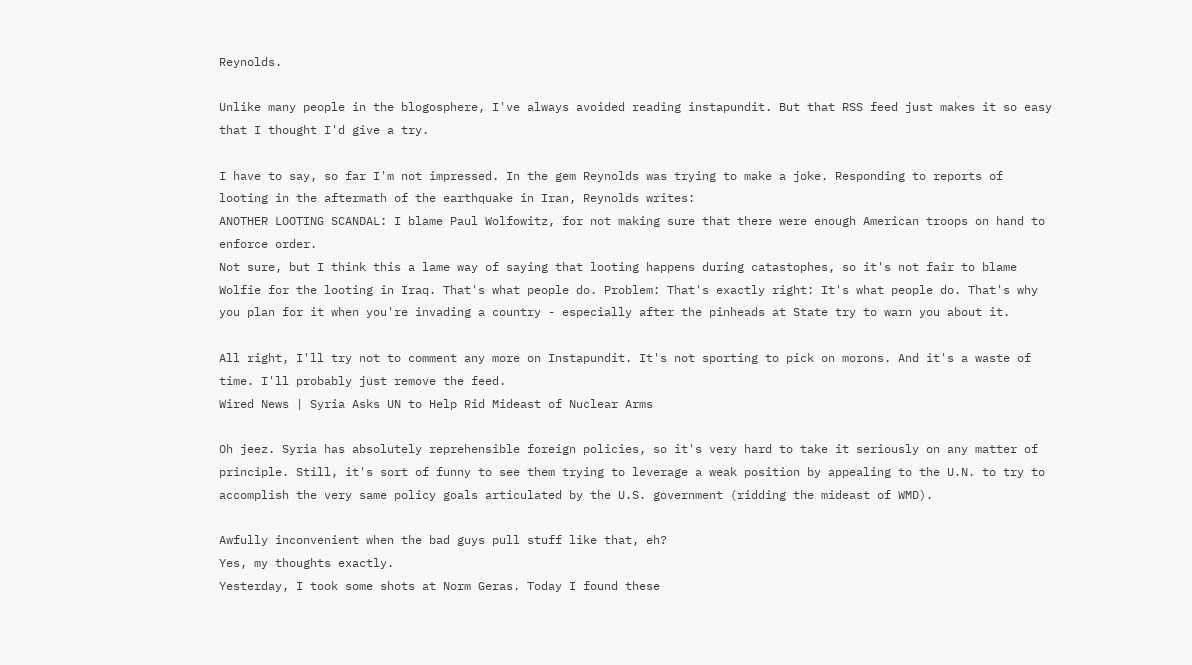Reynolds.

Unlike many people in the blogosphere, I've always avoided reading instapundit. But that RSS feed just makes it so easy that I thought I'd give a try.

I have to say, so far I'm not impressed. In the gem Reynolds was trying to make a joke. Responding to reports of looting in the aftermath of the earthquake in Iran, Reynolds writes:
ANOTHER LOOTING SCANDAL: I blame Paul Wolfowitz, for not making sure that there were enough American troops on hand to enforce order.
Not sure, but I think this a lame way of saying that looting happens during catastophes, so it's not fair to blame Wolfie for the looting in Iraq. That's what people do. Problem: That's exactly right: It's what people do. That's why you plan for it when you're invading a country - especially after the pinheads at State try to warn you about it.

All right, I'll try not to comment any more on Instapundit. It's not sporting to pick on morons. And it's a waste of time. I'll probably just remove the feed.
Wired News | Syria Asks UN to Help Rid Mideast of Nuclear Arms

Oh jeez. Syria has absolutely reprehensible foreign policies, so it's very hard to take it seriously on any matter of principle. Still, it's sort of funny to see them trying to leverage a weak position by appealing to the U.N. to try to accomplish the very same policy goals articulated by the U.S. government (ridding the mideast of WMD).

Awfully inconvenient when the bad guys pull stuff like that, eh?
Yes, my thoughts exactly.
Yesterday, I took some shots at Norm Geras. Today I found these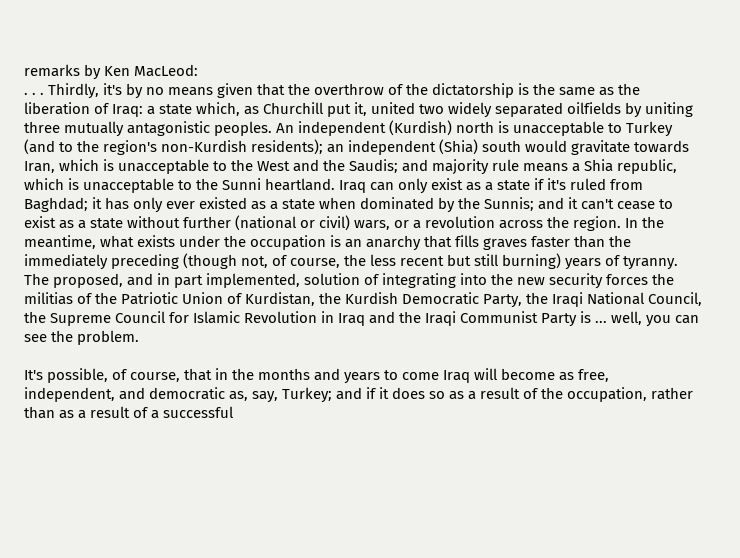remarks by Ken MacLeod:
. . . Thirdly, it's by no means given that the overthrow of the dictatorship is the same as the liberation of Iraq: a state which, as Churchill put it, united two widely separated oilfields by uniting three mutually antagonistic peoples. An independent (Kurdish) north is unacceptable to Turkey (and to the region's non-Kurdish residents); an independent (Shia) south would gravitate towards Iran, which is unacceptable to the West and the Saudis; and majority rule means a Shia republic, which is unacceptable to the Sunni heartland. Iraq can only exist as a state if it's ruled from Baghdad; it has only ever existed as a state when dominated by the Sunnis; and it can't cease to exist as a state without further (national or civil) wars, or a revolution across the region. In the meantime, what exists under the occupation is an anarchy that fills graves faster than the immediately preceding (though not, of course, the less recent but still burning) years of tyranny. The proposed, and in part implemented, solution of integrating into the new security forces the militias of the Patriotic Union of Kurdistan, the Kurdish Democratic Party, the Iraqi National Council, the Supreme Council for Islamic Revolution in Iraq and the Iraqi Communist Party is ... well, you can see the problem.

It's possible, of course, that in the months and years to come Iraq will become as free, independent, and democratic as, say, Turkey; and if it does so as a result of the occupation, rather than as a result of a successful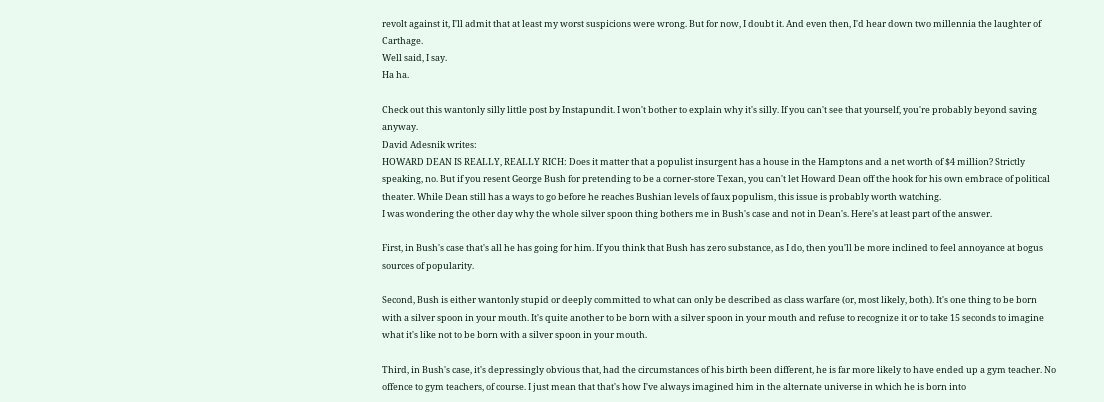revolt against it, I'll admit that at least my worst suspicions were wrong. But for now, I doubt it. And even then, I'd hear down two millennia the laughter of Carthage.
Well said, I say.
Ha ha.

Check out this wantonly silly little post by Instapundit. I won't bother to explain why it's silly. If you can't see that yourself, you're probably beyond saving anyway.
David Adesnik writes:
HOWARD DEAN IS REALLY, REALLY RICH: Does it matter that a populist insurgent has a house in the Hamptons and a net worth of $4 million? Strictly speaking, no. But if you resent George Bush for pretending to be a corner-store Texan, you can't let Howard Dean off the hook for his own embrace of political theater. While Dean still has a ways to go before he reaches Bushian levels of faux populism, this issue is probably worth watching.
I was wondering the other day why the whole silver spoon thing bothers me in Bush's case and not in Dean's. Here's at least part of the answer.

First, in Bush's case that's all he has going for him. If you think that Bush has zero substance, as I do, then you'll be more inclined to feel annoyance at bogus sources of popularity.

Second, Bush is either wantonly stupid or deeply committed to what can only be described as class warfare (or, most likely, both). It's one thing to be born with a silver spoon in your mouth. It's quite another to be born with a silver spoon in your mouth and refuse to recognize it or to take 15 seconds to imagine what it's like not to be born with a silver spoon in your mouth.

Third, in Bush's case, it's depressingly obvious that, had the circumstances of his birth been different, he is far more likely to have ended up a gym teacher. No offence to gym teachers, of course. I just mean that that's how I've always imagined him in the alternate universe in which he is born into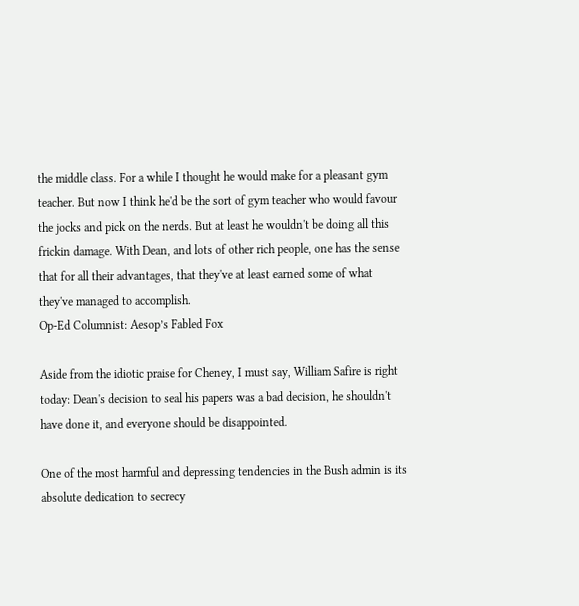the middle class. For a while I thought he would make for a pleasant gym teacher. But now I think he'd be the sort of gym teacher who would favour the jocks and pick on the nerds. But at least he wouldn't be doing all this frickin damage. With Dean, and lots of other rich people, one has the sense that for all their advantages, that they've at least earned some of what they've managed to accomplish.
Op-Ed Columnist: Aesop’s Fabled Fox

Aside from the idiotic praise for Cheney, I must say, William Safire is right today: Dean's decision to seal his papers was a bad decision, he shouldn't have done it, and everyone should be disappointed.

One of the most harmful and depressing tendencies in the Bush admin is its absolute dedication to secrecy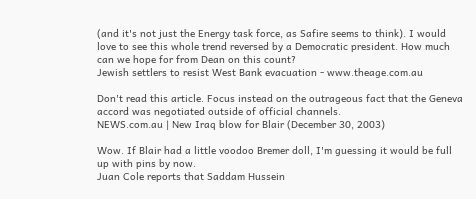(and it's not just the Energy task force, as Safire seems to think). I would love to see this whole trend reversed by a Democratic president. How much can we hope for from Dean on this count?
Jewish settlers to resist West Bank evacuation - www.theage.com.au

Don't read this article. Focus instead on the outrageous fact that the Geneva accord was negotiated outside of official channels.
NEWS.com.au | New Iraq blow for Blair (December 30, 2003)

Wow. If Blair had a little voodoo Bremer doll, I'm guessing it would be full up with pins by now.
Juan Cole reports that Saddam Hussein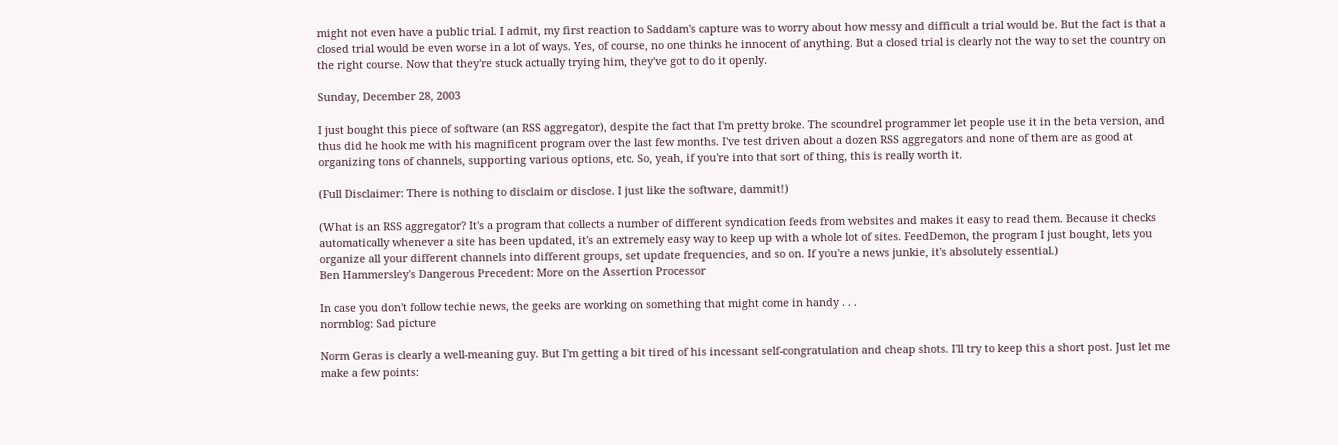might not even have a public trial. I admit, my first reaction to Saddam's capture was to worry about how messy and difficult a trial would be. But the fact is that a closed trial would be even worse in a lot of ways. Yes, of course, no one thinks he innocent of anything. But a closed trial is clearly not the way to set the country on the right course. Now that they're stuck actually trying him, they've got to do it openly.

Sunday, December 28, 2003

I just bought this piece of software (an RSS aggregator), despite the fact that I'm pretty broke. The scoundrel programmer let people use it in the beta version, and thus did he hook me with his magnificent program over the last few months. I've test driven about a dozen RSS aggregators and none of them are as good at organizing tons of channels, supporting various options, etc. So, yeah, if you're into that sort of thing, this is really worth it.

(Full Disclaimer: There is nothing to disclaim or disclose. I just like the software, dammit!)

(What is an RSS aggregator? It's a program that collects a number of different syndication feeds from websites and makes it easy to read them. Because it checks automatically whenever a site has been updated, it's an extremely easy way to keep up with a whole lot of sites. FeedDemon, the program I just bought, lets you organize all your different channels into different groups, set update frequencies, and so on. If you're a news junkie, it's absolutely essential.)
Ben Hammersley's Dangerous Precedent: More on the Assertion Processor

In case you don't follow techie news, the geeks are working on something that might come in handy . . .
normblog: Sad picture

Norm Geras is clearly a well-meaning guy. But I'm getting a bit tired of his incessant self-congratulation and cheap shots. I'll try to keep this a short post. Just let me make a few points: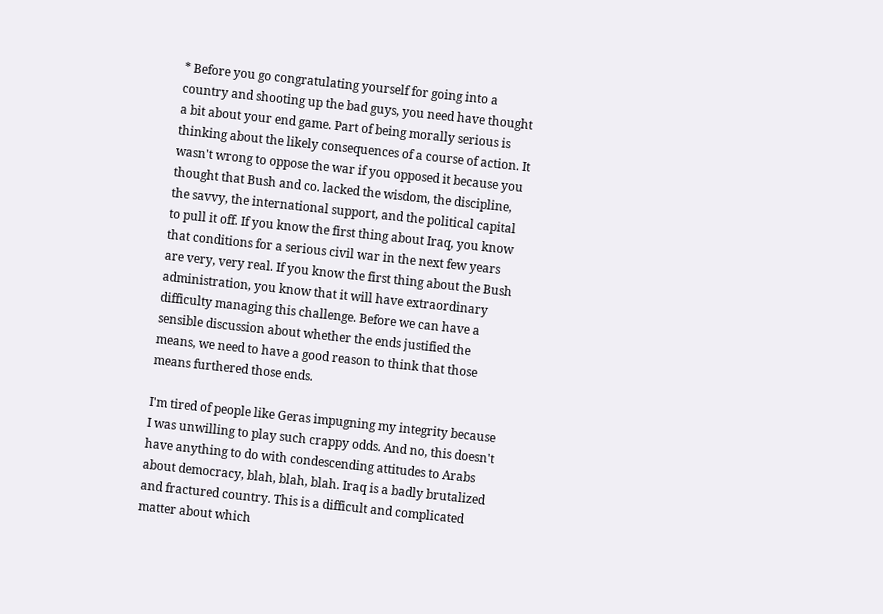* Before you go congratulating yourself for going into a country and shooting up the bad guys, you need have thought a bit about your end game. Part of being morally serious is thinking about the likely consequences of a course of action. It wasn't wrong to oppose the war if you opposed it because you thought that Bush and co. lacked the wisdom, the discipline, the savvy, the international support, and the political capital to pull it off. If you know the first thing about Iraq, you know that conditions for a serious civil war in the next few years are very, very real. If you know the first thing about the Bush administration, you know that it will have extraordinary difficulty managing this challenge. Before we can have a sensible discussion about whether the ends justified the means, we need to have a good reason to think that those means furthered those ends.

I'm tired of people like Geras impugning my integrity because I was unwilling to play such crappy odds. And no, this doesn't have anything to do with condescending attitudes to Arabs about democracy, blah, blah, blah. Iraq is a badly brutalized and fractured country. This is a difficult and complicated matter about which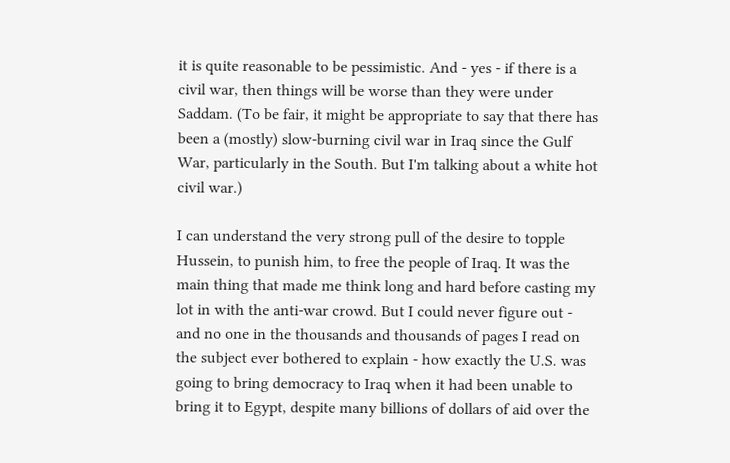it is quite reasonable to be pessimistic. And - yes - if there is a civil war, then things will be worse than they were under Saddam. (To be fair, it might be appropriate to say that there has been a (mostly) slow-burning civil war in Iraq since the Gulf War, particularly in the South. But I'm talking about a white hot civil war.)

I can understand the very strong pull of the desire to topple Hussein, to punish him, to free the people of Iraq. It was the main thing that made me think long and hard before casting my lot in with the anti-war crowd. But I could never figure out - and no one in the thousands and thousands of pages I read on the subject ever bothered to explain - how exactly the U.S. was going to bring democracy to Iraq when it had been unable to bring it to Egypt, despite many billions of dollars of aid over the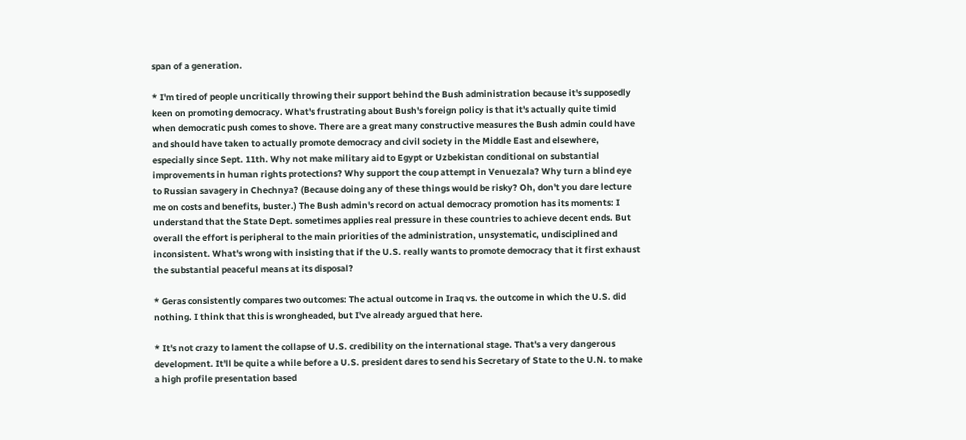span of a generation.

* I'm tired of people uncritically throwing their support behind the Bush administration because it's supposedly keen on promoting democracy. What's frustrating about Bush's foreign policy is that it's actually quite timid when democratic push comes to shove. There are a great many constructive measures the Bush admin could have and should have taken to actually promote democracy and civil society in the Middle East and elsewhere, especially since Sept. 11th. Why not make military aid to Egypt or Uzbekistan conditional on substantial improvements in human rights protections? Why support the coup attempt in Venuezala? Why turn a blind eye to Russian savagery in Chechnya? (Because doing any of these things would be risky? Oh, don't you dare lecture me on costs and benefits, buster.) The Bush admin's record on actual democracy promotion has its moments: I understand that the State Dept. sometimes applies real pressure in these countries to achieve decent ends. But overall the effort is peripheral to the main priorities of the administration, unsystematic, undisciplined and inconsistent. What's wrong with insisting that if the U.S. really wants to promote democracy that it first exhaust the substantial peaceful means at its disposal?

* Geras consistently compares two outcomes: The actual outcome in Iraq vs. the outcome in which the U.S. did nothing. I think that this is wrongheaded, but I've already argued that here.

* It's not crazy to lament the collapse of U.S. credibility on the international stage. That's a very dangerous development. It'll be quite a while before a U.S. president dares to send his Secretary of State to the U.N. to make a high profile presentation based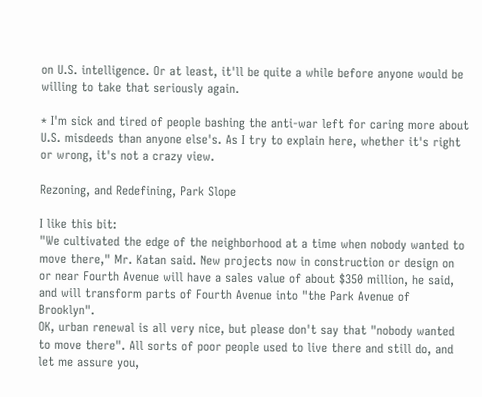on U.S. intelligence. Or at least, it'll be quite a while before anyone would be willing to take that seriously again.

* I'm sick and tired of people bashing the anti-war left for caring more about U.S. misdeeds than anyone else's. As I try to explain here, whether it's right or wrong, it's not a crazy view.

Rezoning, and Redefining, Park Slope

I like this bit:
"We cultivated the edge of the neighborhood at a time when nobody wanted to move there," Mr. Katan said. New projects now in construction or design on or near Fourth Avenue will have a sales value of about $350 million, he said, and will transform parts of Fourth Avenue into "the Park Avenue of Brooklyn".
OK, urban renewal is all very nice, but please don't say that "nobody wanted to move there". All sorts of poor people used to live there and still do, and let me assure you,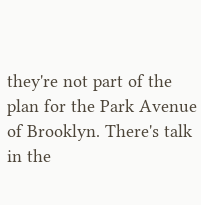they're not part of the plan for the Park Avenue of Brooklyn. There's talk in the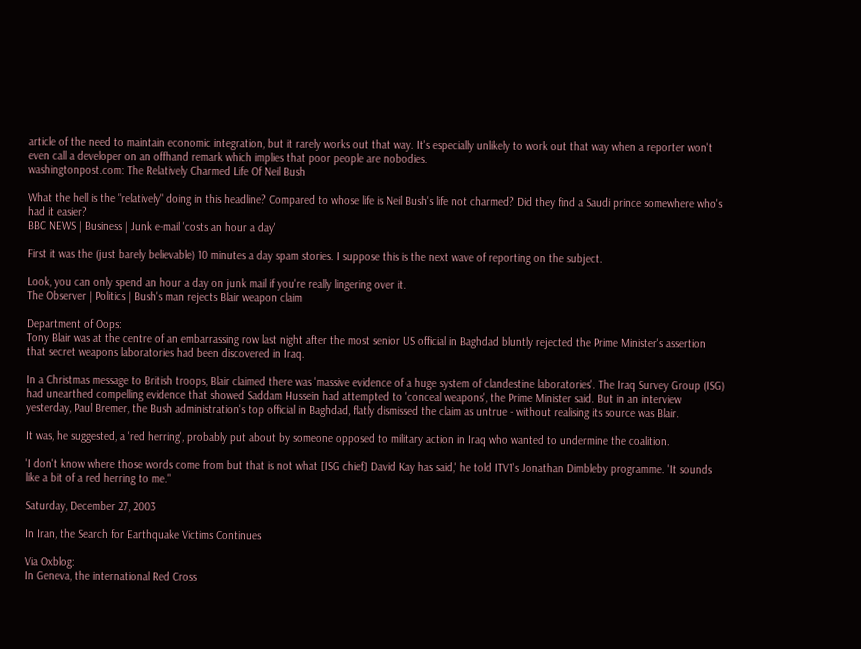article of the need to maintain economic integration, but it rarely works out that way. It's especially unlikely to work out that way when a reporter won't even call a developer on an offhand remark which implies that poor people are nobodies.
washingtonpost.com: The Relatively Charmed Life Of Neil Bush

What the hell is the "relatively" doing in this headline? Compared to whose life is Neil Bush's life not charmed? Did they find a Saudi prince somewhere who's had it easier?
BBC NEWS | Business | Junk e-mail 'costs an hour a day'

First it was the (just barely believable) 10 minutes a day spam stories. I suppose this is the next wave of reporting on the subject.

Look, you can only spend an hour a day on junk mail if you're really lingering over it.
The Observer | Politics | Bush's man rejects Blair weapon claim

Department of Oops:
Tony Blair was at the centre of an embarrassing row last night after the most senior US official in Baghdad bluntly rejected the Prime Minister's assertion that secret weapons laboratories had been discovered in Iraq.

In a Christmas message to British troops, Blair claimed there was 'massive evidence of a huge system of clandestine laboratories'. The Iraq Survey Group (ISG) had unearthed compelling evidence that showed Saddam Hussein had attempted to 'conceal weapons', the Prime Minister said. But in an interview yesterday, Paul Bremer, the Bush administration's top official in Baghdad, flatly dismissed the claim as untrue - without realising its source was Blair.

It was, he suggested, a 'red herring', probably put about by someone opposed to military action in Iraq who wanted to undermine the coalition.

'I don't know where those words come from but that is not what [ISG chief] David Kay has said,' he told ITV1's Jonathan Dimbleby programme. 'It sounds like a bit of a red herring to me."

Saturday, December 27, 2003

In Iran, the Search for Earthquake Victims Continues

Via Oxblog:
In Geneva, the international Red Cross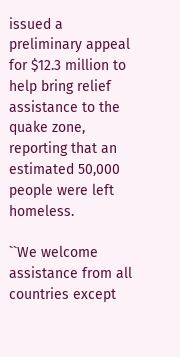issued a preliminary appeal for $12.3 million to help bring relief assistance to the quake zone, reporting that an estimated 50,000 people were left homeless.

``We welcome assistance from all countries except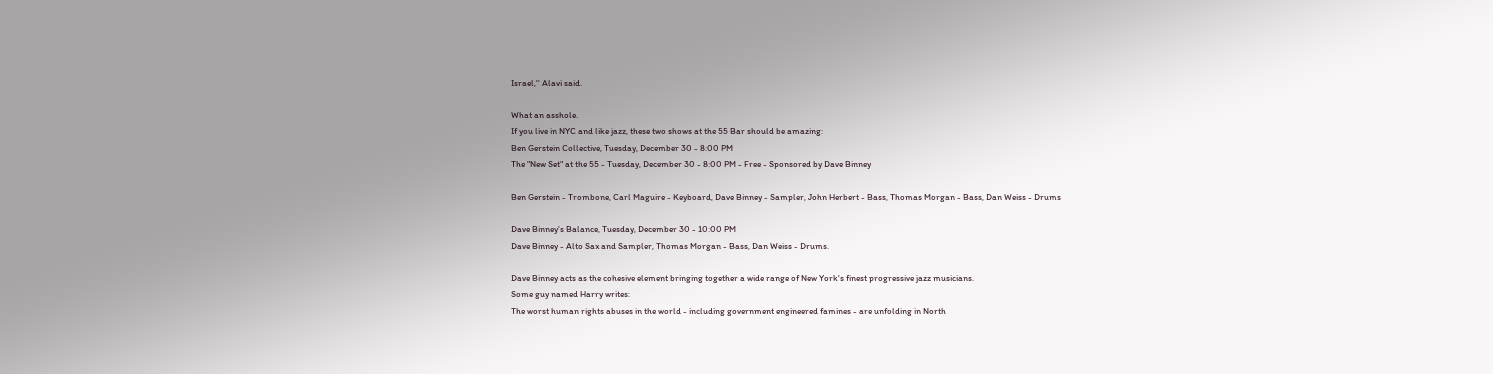Israel,'' Alavi said.

What an asshole.
If you live in NYC and like jazz, these two shows at the 55 Bar should be amazing:
Ben Gerstein Collective, Tuesday, December 30 - 8:00 PM
The "New Set" at the 55 - Tuesday, December 30 - 8:00 PM - Free - Sponsored by Dave Binney

Ben Gerstein - Trombone, Carl Maguire - Keyboard, Dave Binney - Sampler, John Herbert - Bass, Thomas Morgan - Bass, Dan Weiss - Drums

Dave Binney's Balance, Tuesday, December 30 - 10:00 PM
Dave Binney - Alto Sax and Sampler, Thomas Morgan - Bass, Dan Weiss - Drums.

Dave Binney acts as the cohesive element bringing together a wide range of New York's finest progressive jazz musicians.
Some guy named Harry writes:
The worst human rights abuses in the world - including government engineered famines - are unfolding in North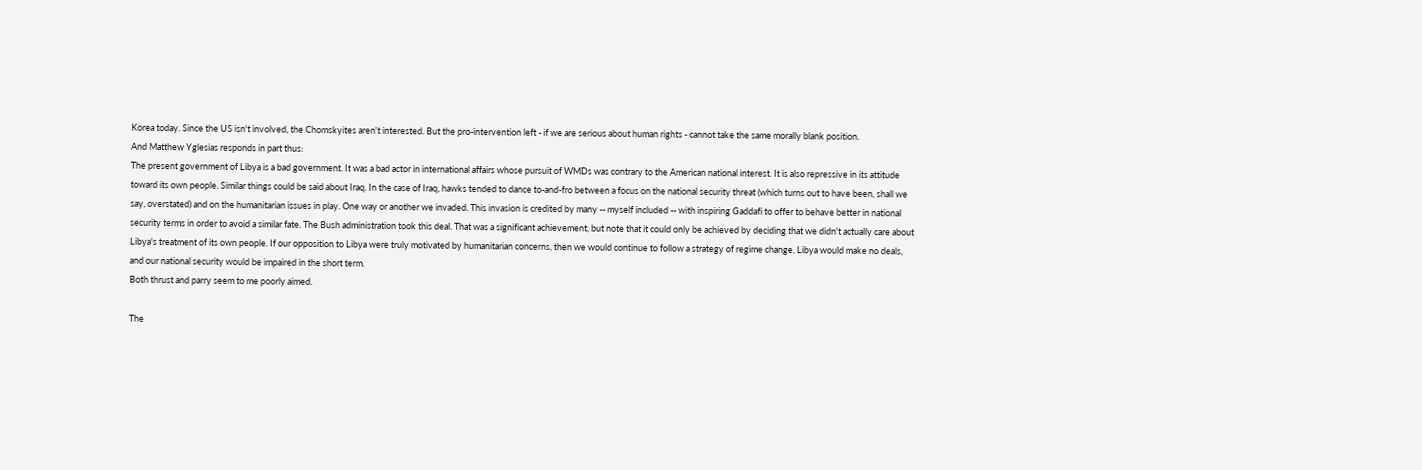Korea today. Since the US isn't involved, the Chomskyites aren't interested. But the pro-intervention left - if we are serious about human rights - cannot take the same morally blank position.
And Matthew Yglesias responds in part thus:
The present government of Libya is a bad government. It was a bad actor in international affairs whose pursuit of WMDs was contrary to the American national interest. It is also repressive in its attitude toward its own people. Similar things could be said about Iraq. In the case of Iraq, hawks tended to dance to-and-fro between a focus on the national security threat (which turns out to have been, shall we say, overstated) and on the humanitarian issues in play. One way or another we invaded. This invasion is credited by many -- myself included -- with inspiring Gaddafi to offer to behave better in national security terms in order to avoid a similar fate. The Bush administration took this deal. That was a significant achievement, but note that it could only be achieved by deciding that we didn't actually care about Libya's treatment of its own people. If our opposition to Libya were truly motivated by humanitarian concerns, then we would continue to follow a strategy of regime change, Libya would make no deals, and our national security would be impaired in the short term.
Both thrust and parry seem to me poorly aimed.

The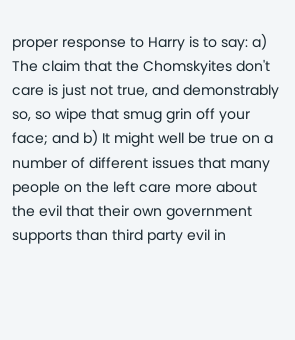proper response to Harry is to say: a) The claim that the Chomskyites don't care is just not true, and demonstrably so, so wipe that smug grin off your face; and b) It might well be true on a number of different issues that many people on the left care more about the evil that their own government supports than third party evil in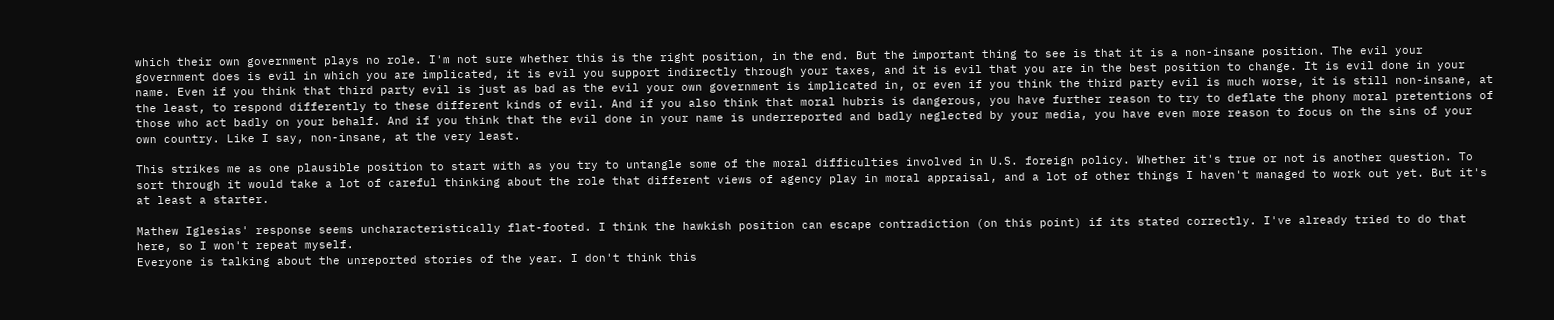which their own government plays no role. I'm not sure whether this is the right position, in the end. But the important thing to see is that it is a non-insane position. The evil your government does is evil in which you are implicated, it is evil you support indirectly through your taxes, and it is evil that you are in the best position to change. It is evil done in your name. Even if you think that third party evil is just as bad as the evil your own government is implicated in, or even if you think the third party evil is much worse, it is still non-insane, at the least, to respond differently to these different kinds of evil. And if you also think that moral hubris is dangerous, you have further reason to try to deflate the phony moral pretentions of those who act badly on your behalf. And if you think that the evil done in your name is underreported and badly neglected by your media, you have even more reason to focus on the sins of your own country. Like I say, non-insane, at the very least.

This strikes me as one plausible position to start with as you try to untangle some of the moral difficulties involved in U.S. foreign policy. Whether it's true or not is another question. To sort through it would take a lot of careful thinking about the role that different views of agency play in moral appraisal, and a lot of other things I haven't managed to work out yet. But it's at least a starter.

Mathew Iglesias' response seems uncharacteristically flat-footed. I think the hawkish position can escape contradiction (on this point) if its stated correctly. I've already tried to do that here, so I won't repeat myself.
Everyone is talking about the unreported stories of the year. I don't think this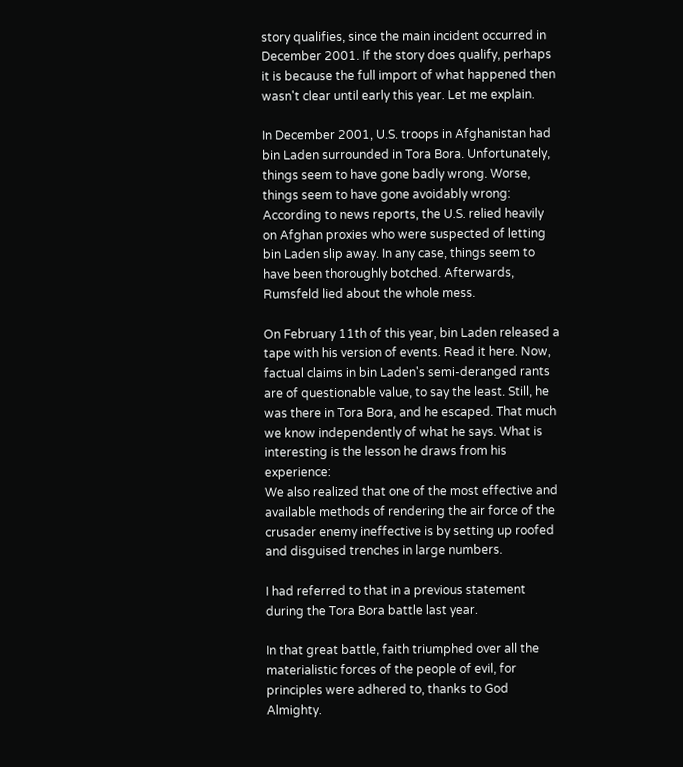story qualifies, since the main incident occurred in December 2001. If the story does qualify, perhaps it is because the full import of what happened then wasn't clear until early this year. Let me explain.

In December 2001, U.S. troops in Afghanistan had bin Laden surrounded in Tora Bora. Unfortunately, things seem to have gone badly wrong. Worse, things seem to have gone avoidably wrong: According to news reports, the U.S. relied heavily on Afghan proxies who were suspected of letting bin Laden slip away. In any case, things seem to have been thoroughly botched. Afterwards, Rumsfeld lied about the whole mess.

On February 11th of this year, bin Laden released a tape with his version of events. Read it here. Now, factual claims in bin Laden's semi-deranged rants are of questionable value, to say the least. Still, he was there in Tora Bora, and he escaped. That much we know independently of what he says. What is interesting is the lesson he draws from his experience:
We also realized that one of the most effective and available methods of rendering the air force of the crusader enemy ineffective is by setting up roofed and disguised trenches in large numbers.

I had referred to that in a previous statement during the Tora Bora battle last year.

In that great battle, faith triumphed over all the materialistic forces of the people of evil, for principles were adhered to, thanks to God Almighty.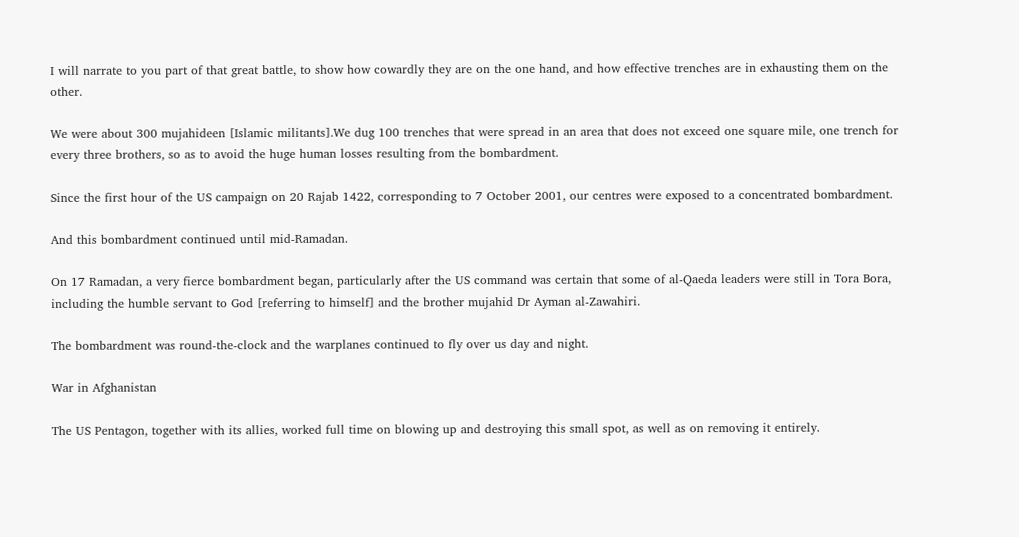I will narrate to you part of that great battle, to show how cowardly they are on the one hand, and how effective trenches are in exhausting them on the other.

We were about 300 mujahideen [Islamic militants].We dug 100 trenches that were spread in an area that does not exceed one square mile, one trench for every three brothers, so as to avoid the huge human losses resulting from the bombardment.

Since the first hour of the US campaign on 20 Rajab 1422, corresponding to 7 October 2001, our centres were exposed to a concentrated bombardment.

And this bombardment continued until mid-Ramadan.

On 17 Ramadan, a very fierce bombardment began, particularly after the US command was certain that some of al-Qaeda leaders were still in Tora Bora, including the humble servant to God [referring to himself] and the brother mujahid Dr Ayman al-Zawahiri.

The bombardment was round-the-clock and the warplanes continued to fly over us day and night.

War in Afghanistan

The US Pentagon, together with its allies, worked full time on blowing up and destroying this small spot, as well as on removing it entirely.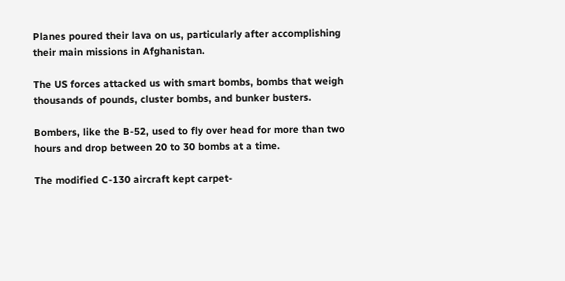Planes poured their lava on us, particularly after accomplishing their main missions in Afghanistan.

The US forces attacked us with smart bombs, bombs that weigh thousands of pounds, cluster bombs, and bunker busters.

Bombers, like the B-52, used to fly over head for more than two hours and drop between 20 to 30 bombs at a time.

The modified C-130 aircraft kept carpet-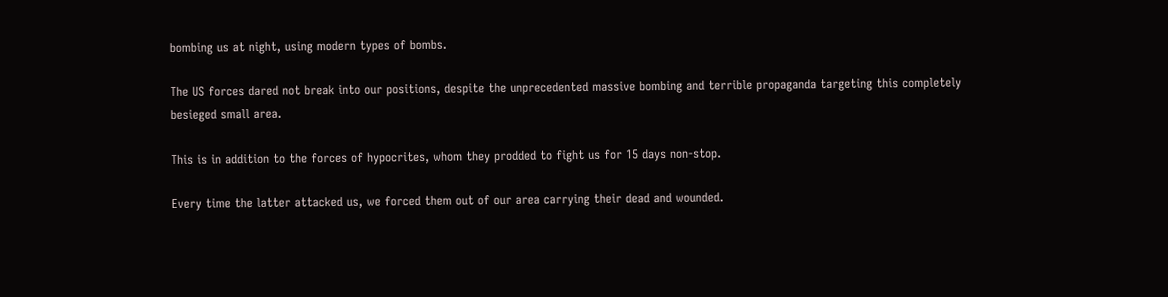bombing us at night, using modern types of bombs.

The US forces dared not break into our positions, despite the unprecedented massive bombing and terrible propaganda targeting this completely besieged small area.

This is in addition to the forces of hypocrites, whom they prodded to fight us for 15 days non-stop.

Every time the latter attacked us, we forced them out of our area carrying their dead and wounded.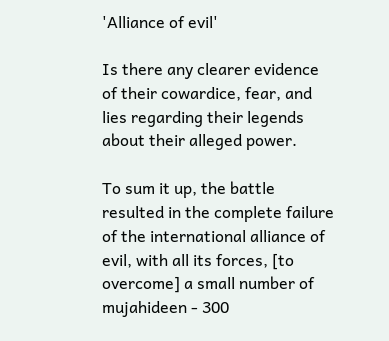'Alliance of evil'

Is there any clearer evidence of their cowardice, fear, and lies regarding their legends about their alleged power.

To sum it up, the battle resulted in the complete failure of the international alliance of evil, with all its forces, [to overcome] a small number of mujahideen - 300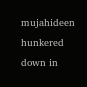mujahideen hunkered down in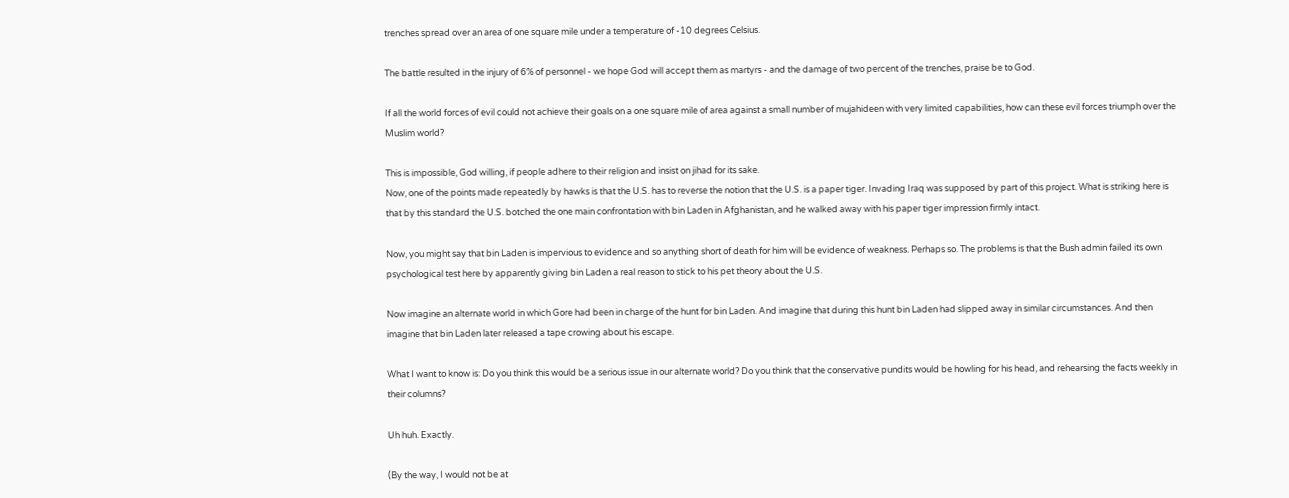trenches spread over an area of one square mile under a temperature of -10 degrees Celsius.

The battle resulted in the injury of 6% of personnel - we hope God will accept them as martyrs - and the damage of two percent of the trenches, praise be to God.

If all the world forces of evil could not achieve their goals on a one square mile of area against a small number of mujahideen with very limited capabilities, how can these evil forces triumph over the Muslim world?

This is impossible, God willing, if people adhere to their religion and insist on jihad for its sake.
Now, one of the points made repeatedly by hawks is that the U.S. has to reverse the notion that the U.S. is a paper tiger. Invading Iraq was supposed by part of this project. What is striking here is that by this standard the U.S. botched the one main confrontation with bin Laden in Afghanistan, and he walked away with his paper tiger impression firmly intact.

Now, you might say that bin Laden is impervious to evidence and so anything short of death for him will be evidence of weakness. Perhaps so. The problems is that the Bush admin failed its own psychological test here by apparently giving bin Laden a real reason to stick to his pet theory about the U.S.

Now imagine an alternate world in which Gore had been in charge of the hunt for bin Laden. And imagine that during this hunt bin Laden had slipped away in similar circumstances. And then imagine that bin Laden later released a tape crowing about his escape.

What I want to know is: Do you think this would be a serious issue in our alternate world? Do you think that the conservative pundits would be howling for his head, and rehearsing the facts weekly in their columns?

Uh huh. Exactly.

(By the way, I would not be at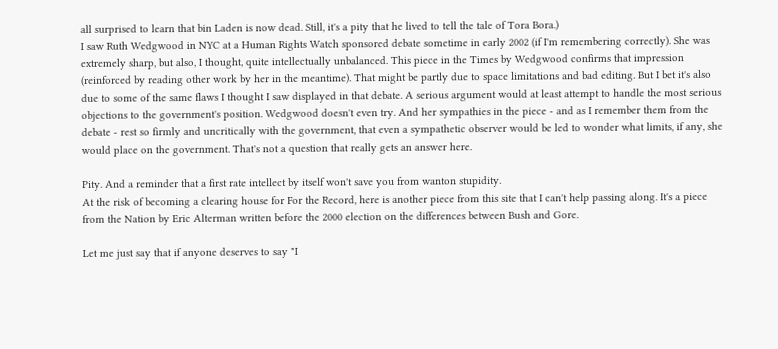all surprised to learn that bin Laden is now dead. Still, it's a pity that he lived to tell the tale of Tora Bora.)
I saw Ruth Wedgwood in NYC at a Human Rights Watch sponsored debate sometime in early 2002 (if I'm remembering correctly). She was extremely sharp, but also, I thought, quite intellectually unbalanced. This piece in the Times by Wedgwood confirms that impression (reinforced by reading other work by her in the meantime). That might be partly due to space limitations and bad editing. But I bet it's also due to some of the same flaws I thought I saw displayed in that debate. A serious argument would at least attempt to handle the most serious objections to the government's position. Wedgwood doesn't even try. And her sympathies in the piece - and as I remember them from the debate - rest so firmly and uncritically with the government, that even a sympathetic observer would be led to wonder what limits, if any, she would place on the government. That's not a question that really gets an answer here.

Pity. And a reminder that a first rate intellect by itself won't save you from wanton stupidity.
At the risk of becoming a clearing house for For the Record, here is another piece from this site that I can't help passing along. It's a piece from the Nation by Eric Alterman written before the 2000 election on the differences between Bush and Gore.

Let me just say that if anyone deserves to say "I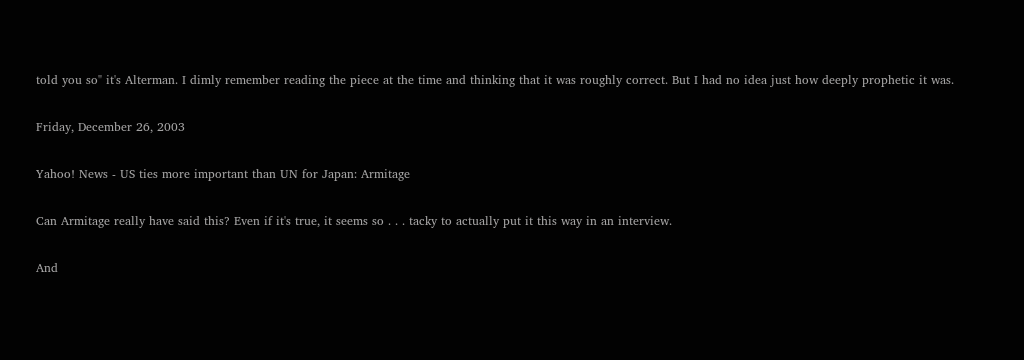told you so" it's Alterman. I dimly remember reading the piece at the time and thinking that it was roughly correct. But I had no idea just how deeply prophetic it was.

Friday, December 26, 2003

Yahoo! News - US ties more important than UN for Japan: Armitage

Can Armitage really have said this? Even if it's true, it seems so . . . tacky to actually put it this way in an interview.

And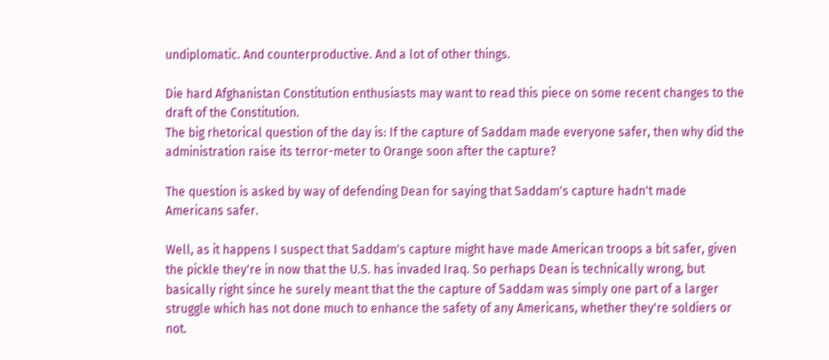undiplomatic. And counterproductive. And a lot of other things.

Die hard Afghanistan Constitution enthusiasts may want to read this piece on some recent changes to the draft of the Constitution.
The big rhetorical question of the day is: If the capture of Saddam made everyone safer, then why did the administration raise its terror-meter to Orange soon after the capture?

The question is asked by way of defending Dean for saying that Saddam's capture hadn't made Americans safer.

Well, as it happens I suspect that Saddam's capture might have made American troops a bit safer, given the pickle they're in now that the U.S. has invaded Iraq. So perhaps Dean is technically wrong, but basically right since he surely meant that the the capture of Saddam was simply one part of a larger struggle which has not done much to enhance the safety of any Americans, whether they're soldiers or not.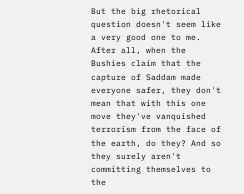But the big rhetorical question doesn't seem like a very good one to me. After all, when the Bushies claim that the capture of Saddam made everyone safer, they don't mean that with this one move they've vanquished terrorism from the face of the earth, do they? And so they surely aren't committing themselves to the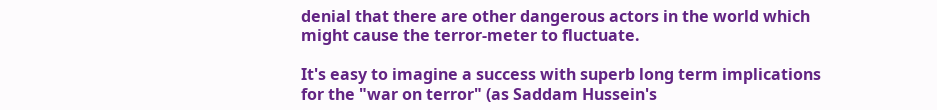denial that there are other dangerous actors in the world which might cause the terror-meter to fluctuate.

It's easy to imagine a success with superb long term implications for the "war on terror" (as Saddam Hussein's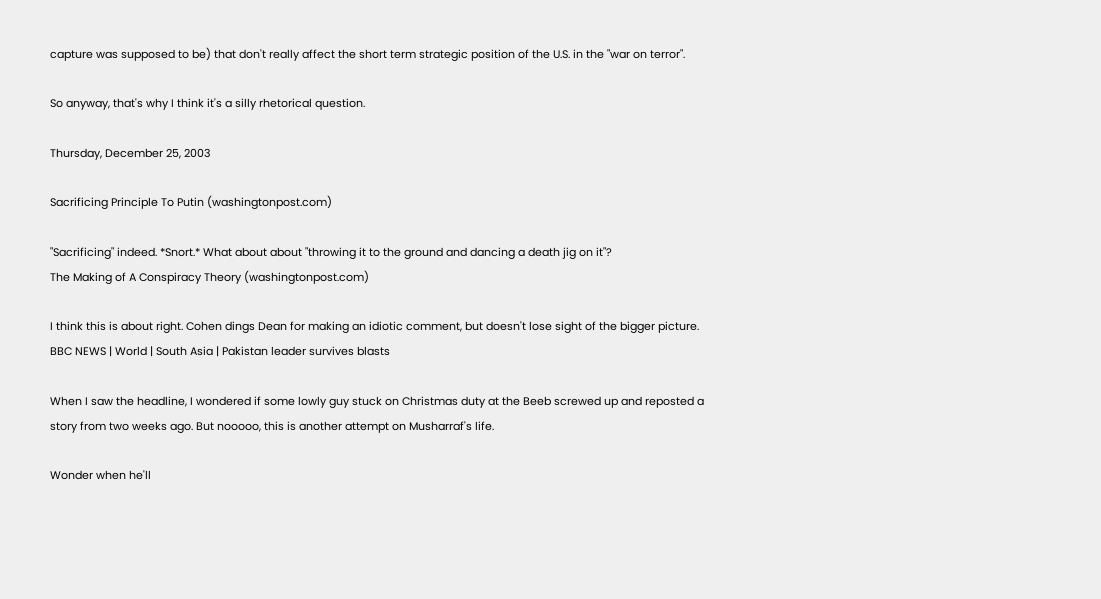capture was supposed to be) that don't really affect the short term strategic position of the U.S. in the "war on terror".

So anyway, that's why I think it's a silly rhetorical question.

Thursday, December 25, 2003

Sacrificing Principle To Putin (washingtonpost.com)

"Sacrificing" indeed. *Snort.* What about about "throwing it to the ground and dancing a death jig on it"?
The Making of A Conspiracy Theory (washingtonpost.com)

I think this is about right. Cohen dings Dean for making an idiotic comment, but doesn't lose sight of the bigger picture.
BBC NEWS | World | South Asia | Pakistan leader survives blasts

When I saw the headline, I wondered if some lowly guy stuck on Christmas duty at the Beeb screwed up and reposted a story from two weeks ago. But nooooo, this is another attempt on Musharraf's life.

Wonder when he'll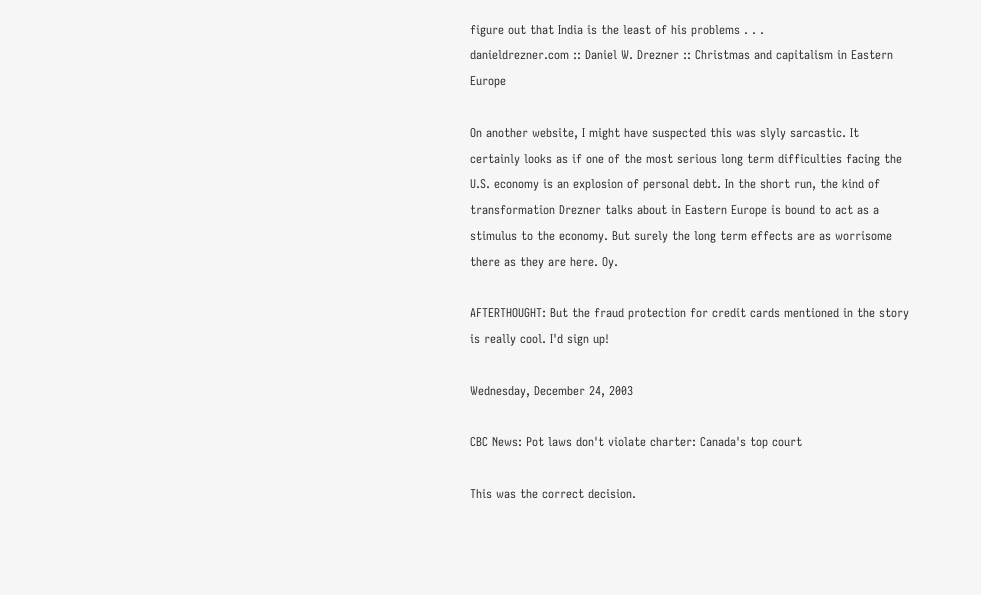figure out that India is the least of his problems . . .
danieldrezner.com :: Daniel W. Drezner :: Christmas and capitalism in Eastern Europe

On another website, I might have suspected this was slyly sarcastic. It certainly looks as if one of the most serious long term difficulties facing the U.S. economy is an explosion of personal debt. In the short run, the kind of transformation Drezner talks about in Eastern Europe is bound to act as a stimulus to the economy. But surely the long term effects are as worrisome there as they are here. Oy.

AFTERTHOUGHT: But the fraud protection for credit cards mentioned in the story is really cool. I'd sign up!

Wednesday, December 24, 2003

CBC News: Pot laws don't violate charter: Canada's top court

This was the correct decision.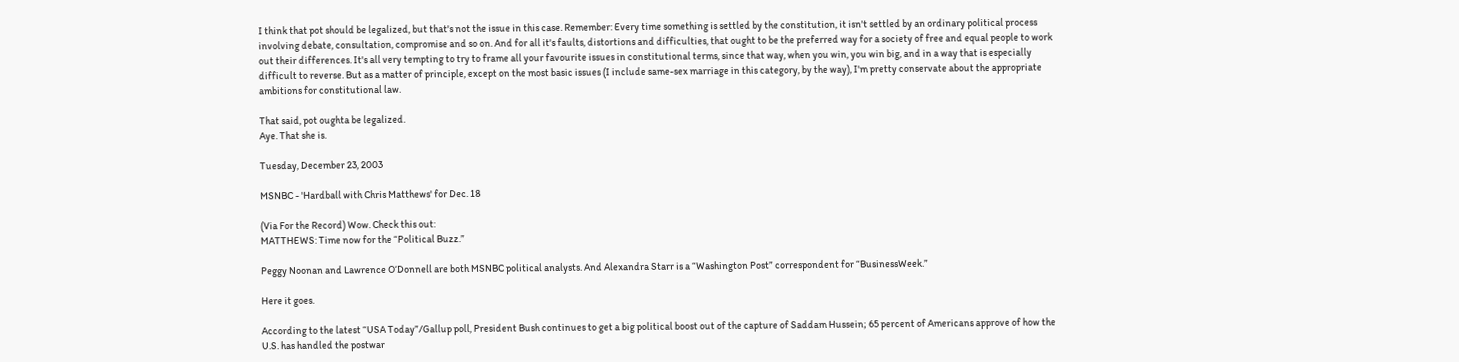I think that pot should be legalized, but that's not the issue in this case. Remember: Every time something is settled by the constitution, it isn't settled by an ordinary political process involving debate, consultation, compromise and so on. And for all it's faults, distortions and difficulties, that ought to be the preferred way for a society of free and equal people to work out their differences. It's all very tempting to try to frame all your favourite issues in constitutional terms, since that way, when you win, you win big, and in a way that is especially difficult to reverse. But as a matter of principle, except on the most basic issues (I include same-sex marriage in this category, by the way), I'm pretty conservate about the appropriate ambitions for constitutional law.

That said, pot oughta be legalized.
Aye. That she is.

Tuesday, December 23, 2003

MSNBC - 'Hardball with Chris Matthews' for Dec. 18

(Via For the Record) Wow. Check this out:
MATTHEWS: Time now for the “Political Buzz.”

Peggy Noonan and Lawrence O‘Donnell are both MSNBC political analysts. And Alexandra Starr is a “Washington Post” correspondent for “BusinessWeek.”

Here it goes.

According to the latest “USA Today”/Gallup poll, President Bush continues to get a big political boost out of the capture of Saddam Hussein; 65 percent of Americans approve of how the U.S. has handled the postwar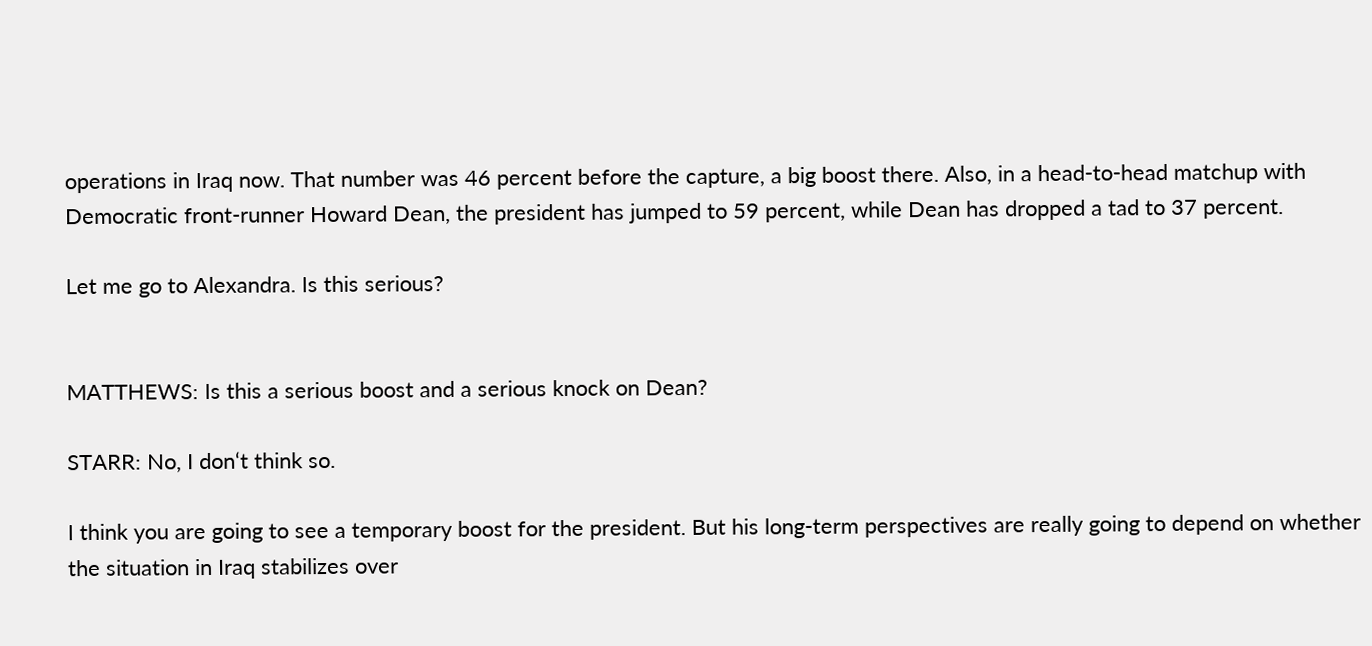operations in Iraq now. That number was 46 percent before the capture, a big boost there. Also, in a head-to-head matchup with Democratic front-runner Howard Dean, the president has jumped to 59 percent, while Dean has dropped a tad to 37 percent.

Let me go to Alexandra. Is this serious?


MATTHEWS: Is this a serious boost and a serious knock on Dean?

STARR: No, I don‘t think so.

I think you are going to see a temporary boost for the president. But his long-term perspectives are really going to depend on whether the situation in Iraq stabilizes over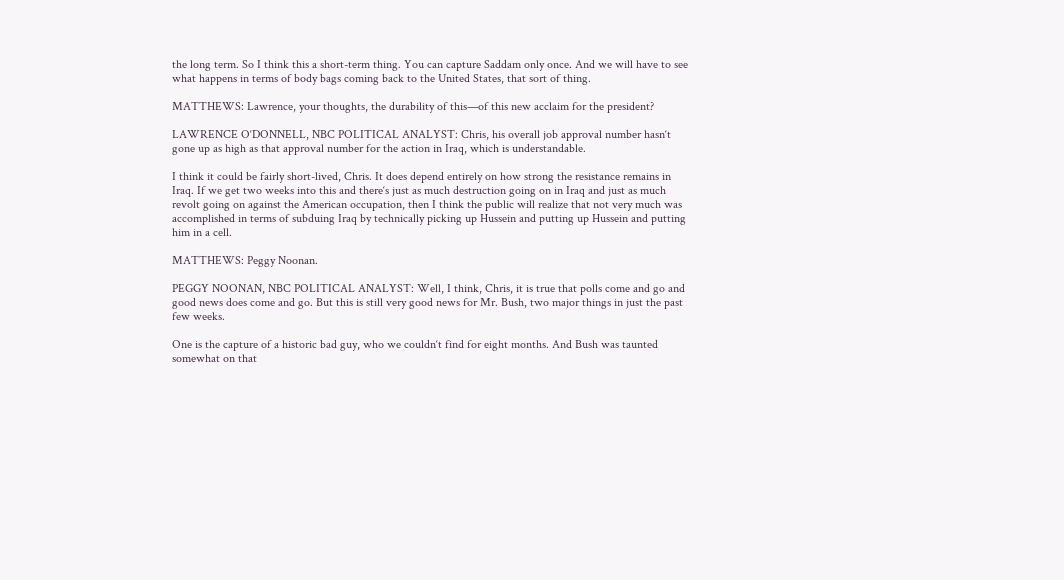the long term. So I think this a short-term thing. You can capture Saddam only once. And we will have to see what happens in terms of body bags coming back to the United States, that sort of thing.

MATTHEWS: Lawrence, your thoughts, the durability of this—of this new acclaim for the president?

LAWRENCE O‘DONNELL, NBC POLITICAL ANALYST: Chris, his overall job approval number hasn‘t gone up as high as that approval number for the action in Iraq, which is understandable.

I think it could be fairly short-lived, Chris. It does depend entirely on how strong the resistance remains in Iraq. If we get two weeks into this and there‘s just as much destruction going on in Iraq and just as much revolt going on against the American occupation, then I think the public will realize that not very much was accomplished in terms of subduing Iraq by technically picking up Hussein and putting up Hussein and putting him in a cell.

MATTHEWS: Peggy Noonan.

PEGGY NOONAN, NBC POLITICAL ANALYST: Well, I think, Chris, it is true that polls come and go and good news does come and go. But this is still very good news for Mr. Bush, two major things in just the past few weeks.

One is the capture of a historic bad guy, who we couldn‘t find for eight months. And Bush was taunted somewhat on that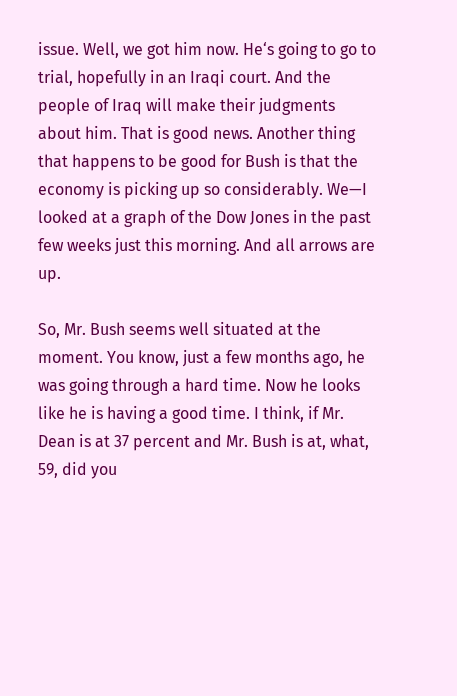issue. Well, we got him now. He‘s going to go to trial, hopefully in an Iraqi court. And the people of Iraq will make their judgments about him. That is good news. Another thing that happens to be good for Bush is that the economy is picking up so considerably. We—I looked at a graph of the Dow Jones in the past few weeks just this morning. And all arrows are up.

So, Mr. Bush seems well situated at the moment. You know, just a few months ago, he was going through a hard time. Now he looks like he is having a good time. I think, if Mr. Dean is at 37 percent and Mr. Bush is at, what, 59, did you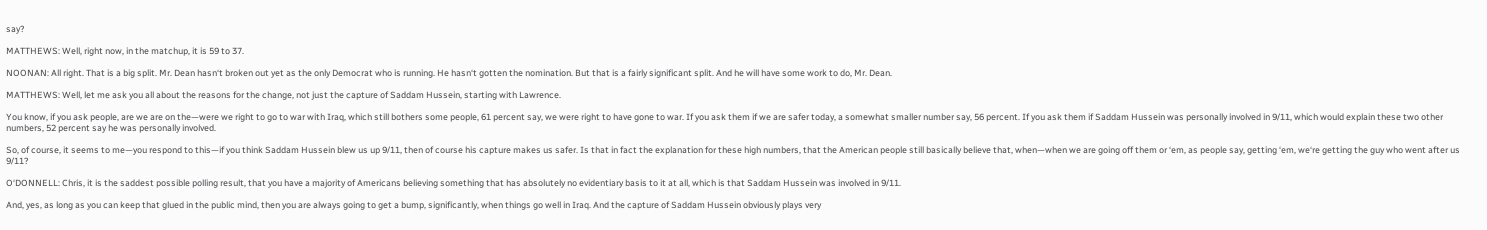say?

MATTHEWS: Well, right now, in the matchup, it is 59 to 37.

NOONAN: All right. That is a big split. Mr. Dean hasn‘t broken out yet as the only Democrat who is running. He hasn‘t gotten the nomination. But that is a fairly significant split. And he will have some work to do, Mr. Dean.

MATTHEWS: Well, let me ask you all about the reasons for the change, not just the capture of Saddam Hussein, starting with Lawrence.

You know, if you ask people, are we are on the—were we right to go to war with Iraq, which still bothers some people, 61 percent say, we were right to have gone to war. If you ask them if we are safer today, a somewhat smaller number say, 56 percent. If you ask them if Saddam Hussein was personally involved in 9/11, which would explain these two other numbers, 52 percent say he was personally involved.

So, of course, it seems to me—you respond to this—if you think Saddam Hussein blew us up 9/11, then of course his capture makes us safer. Is that in fact the explanation for these high numbers, that the American people still basically believe that, when—when we are going off them or ‘em, as people say, getting ‘em, we‘re getting the guy who went after us 9/11?

O‘DONNELL: Chris, it is the saddest possible polling result, that you have a majority of Americans believing something that has absolutely no evidentiary basis to it at all, which is that Saddam Hussein was involved in 9/11.

And, yes, as long as you can keep that glued in the public mind, then you are always going to get a bump, significantly, when things go well in Iraq. And the capture of Saddam Hussein obviously plays very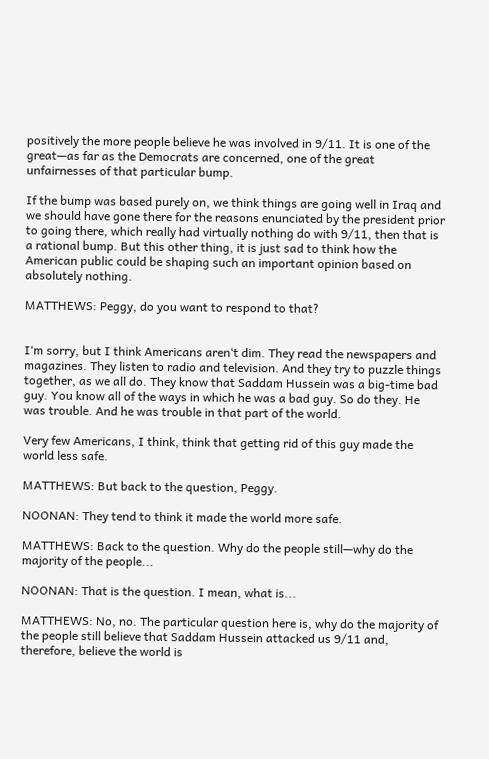positively the more people believe he was involved in 9/11. It is one of the great—as far as the Democrats are concerned, one of the great unfairnesses of that particular bump.

If the bump was based purely on, we think things are going well in Iraq and we should have gone there for the reasons enunciated by the president prior to going there, which really had virtually nothing do with 9/11, then that is a rational bump. But this other thing, it is just sad to think how the American public could be shaping such an important opinion based on absolutely nothing.

MATTHEWS: Peggy, do you want to respond to that?


I‘m sorry, but I think Americans aren‘t dim. They read the newspapers and magazines. They listen to radio and television. And they try to puzzle things together, as we all do. They know that Saddam Hussein was a big-time bad guy. You know all of the ways in which he was a bad guy. So do they. He was trouble. And he was trouble in that part of the world.

Very few Americans, I think, think that getting rid of this guy made the world less safe.

MATTHEWS: But back to the question, Peggy.

NOONAN: They tend to think it made the world more safe.

MATTHEWS: Back to the question. Why do the people still—why do the majority of the people...

NOONAN: That is the question. I mean, what is...

MATTHEWS: No, no. The particular question here is, why do the majority of the people still believe that Saddam Hussein attacked us 9/11 and, therefore, believe the world is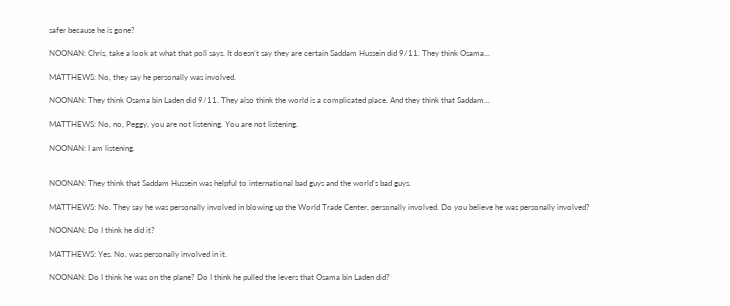safer because he is gone?

NOONAN: Chris, take a look at what that poll says. It doesn‘t say they are certain Saddam Hussein did 9/11. They think Osama...

MATTHEWS: No, they say he personally was involved.

NOONAN: They think Osama bin Laden did 9/11. They also think the world is a complicated place. And they think that Saddam...

MATTHEWS: No, no, Peggy, you are not listening. You are not listening.

NOONAN: I am listening.


NOONAN: They think that Saddam Hussein was helpful to international bad guys and the world‘s bad guys.

MATTHEWS: No. They say he was personally involved in blowing up the World Trade Center, personally involved. Do you believe he was personally involved?

NOONAN: Do I think he did it?

MATTHEWS: Yes. No, was personally involved in it.

NOONAN: Do I think he was on the plane? Do I think he pulled the levers that Osama bin Laden did?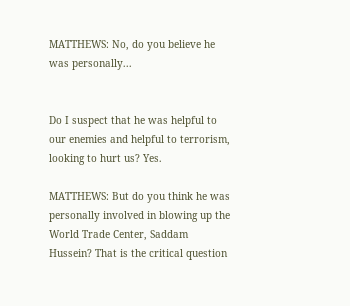MATTHEWS: No, do you believe he was personally...


Do I suspect that he was helpful to our enemies and helpful to terrorism, looking to hurt us? Yes.

MATTHEWS: But do you think he was personally involved in blowing up the World Trade Center, Saddam Hussein? That is the critical question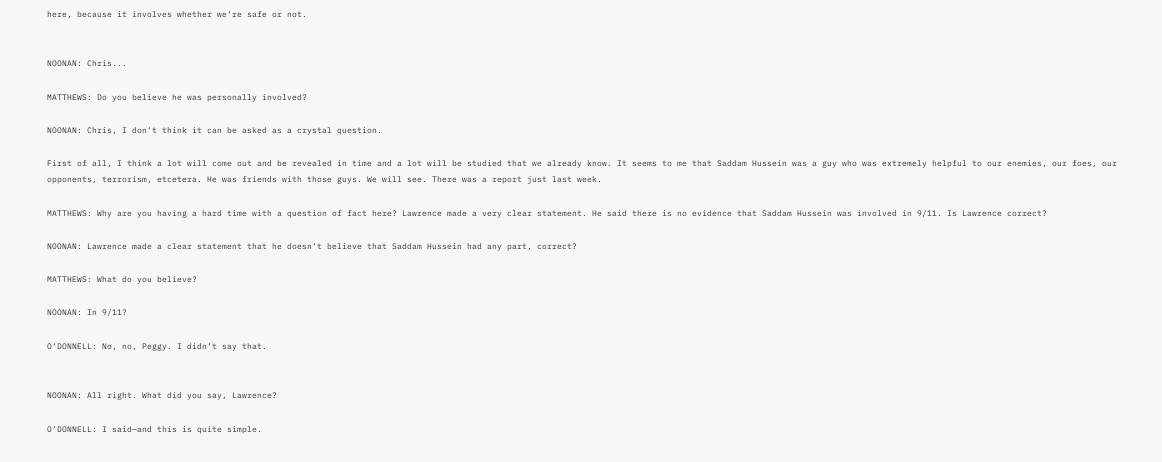here, because it involves whether we‘re safe or not.


NOONAN: Chris...

MATTHEWS: Do you believe he was personally involved?

NOONAN: Chris, I don‘t think it can be asked as a crystal question.

First of all, I think a lot will come out and be revealed in time and a lot will be studied that we already know. It seems to me that Saddam Hussein was a guy who was extremely helpful to our enemies, our foes, our opponents, terrorism, etcetera. He was friends with those guys. We will see. There was a report just last week.

MATTHEWS: Why are you having a hard time with a question of fact here? Lawrence made a very clear statement. He said there is no evidence that Saddam Hussein was involved in 9/11. Is Lawrence correct?

NOONAN: Lawrence made a clear statement that he doesn‘t believe that Saddam Hussein had any part, correct?

MATTHEWS: What do you believe?

NOONAN: In 9/11?

O‘DONNELL: No, no, Peggy. I didn‘t say that.


NOONAN: All right. What did you say, Lawrence?

O‘DONNELL: I said—and this is quite simple.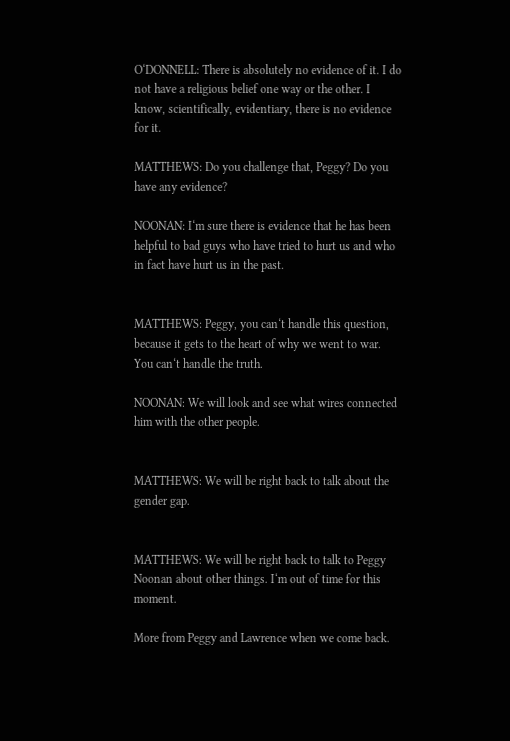O‘DONNELL: There is absolutely no evidence of it. I do not have a religious belief one way or the other. I know, scientifically, evidentiary, there is no evidence for it.

MATTHEWS: Do you challenge that, Peggy? Do you have any evidence?

NOONAN: I‘m sure there is evidence that he has been helpful to bad guys who have tried to hurt us and who in fact have hurt us in the past.


MATTHEWS: Peggy, you can‘t handle this question, because it gets to the heart of why we went to war. You can‘t handle the truth.

NOONAN: We will look and see what wires connected him with the other people.


MATTHEWS: We will be right back to talk about the gender gap.


MATTHEWS: We will be right back to talk to Peggy Noonan about other things. I‘m out of time for this moment.

More from Peggy and Lawrence when we come back.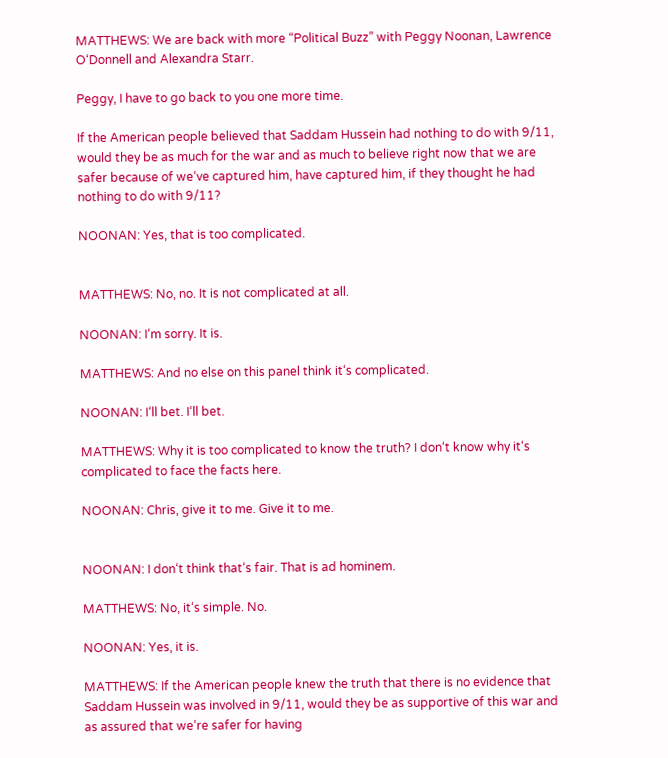MATTHEWS: We are back with more “Political Buzz” with Peggy Noonan, Lawrence O‘Donnell and Alexandra Starr.

Peggy, I have to go back to you one more time.

If the American people believed that Saddam Hussein had nothing to do with 9/11, would they be as much for the war and as much to believe right now that we are safer because of we‘ve captured him, have captured him, if they thought he had nothing to do with 9/11?

NOONAN: Yes, that is too complicated.


MATTHEWS: No, no. It is not complicated at all.

NOONAN: I‘m sorry. It is.

MATTHEWS: And no else on this panel think it‘s complicated.

NOONAN: I‘ll bet. I‘ll bet.

MATTHEWS: Why it is too complicated to know the truth? I don‘t know why it‘s complicated to face the facts here.

NOONAN: Chris, give it to me. Give it to me.


NOONAN: I don‘t think that‘s fair. That is ad hominem.

MATTHEWS: No, it‘s simple. No.

NOONAN: Yes, it is.

MATTHEWS: If the American people knew the truth that there is no evidence that Saddam Hussein was involved in 9/11, would they be as supportive of this war and as assured that we‘re safer for having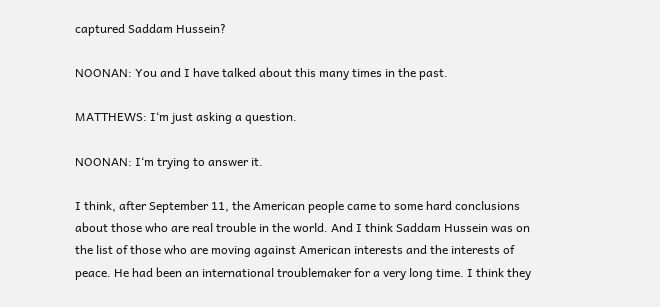captured Saddam Hussein?

NOONAN: You and I have talked about this many times in the past.

MATTHEWS: I‘m just asking a question.

NOONAN: I‘m trying to answer it.

I think, after September 11, the American people came to some hard conclusions about those who are real trouble in the world. And I think Saddam Hussein was on the list of those who are moving against American interests and the interests of peace. He had been an international troublemaker for a very long time. I think they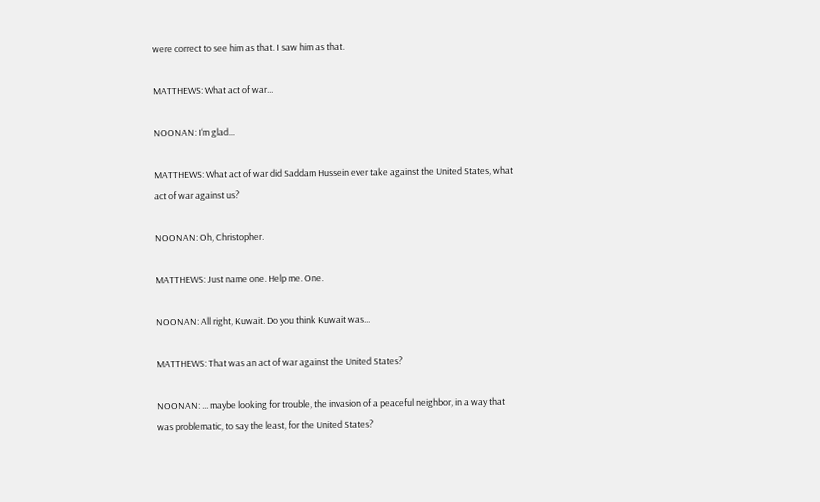were correct to see him as that. I saw him as that.

MATTHEWS: What act of war...

NOONAN: I‘m glad...

MATTHEWS: What act of war did Saddam Hussein ever take against the United States, what act of war against us?

NOONAN: Oh, Christopher.

MATTHEWS: Just name one. Help me. One.

NOONAN: All right, Kuwait. Do you think Kuwait was...

MATTHEWS: That was an act of war against the United States?

NOONAN: ... maybe looking for trouble, the invasion of a peaceful neighbor, in a way that was problematic, to say the least, for the United States?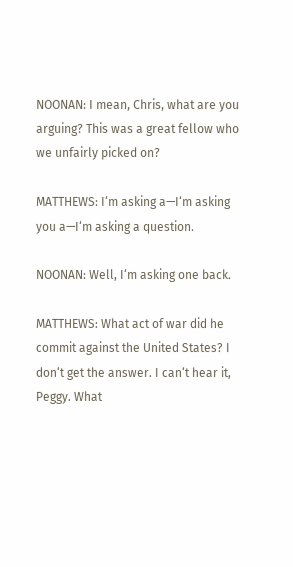NOONAN: I mean, Chris, what are you arguing? This was a great fellow who we unfairly picked on?

MATTHEWS: I‘m asking a—I‘m asking you a—I‘m asking a question.

NOONAN: Well, I‘m asking one back.

MATTHEWS: What act of war did he commit against the United States? I don‘t get the answer. I can‘t hear it, Peggy. What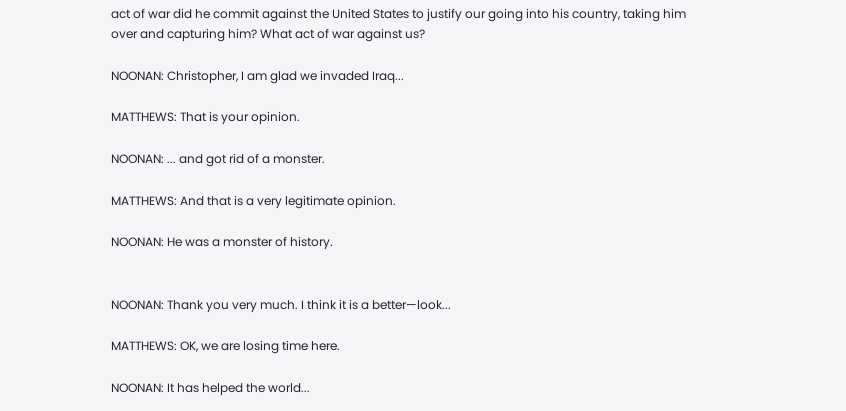act of war did he commit against the United States to justify our going into his country, taking him over and capturing him? What act of war against us?

NOONAN: Christopher, I am glad we invaded Iraq...

MATTHEWS: That is your opinion.

NOONAN: ... and got rid of a monster.

MATTHEWS: And that is a very legitimate opinion.

NOONAN: He was a monster of history.


NOONAN: Thank you very much. I think it is a better—look...

MATTHEWS: OK, we are losing time here.

NOONAN: It has helped the world...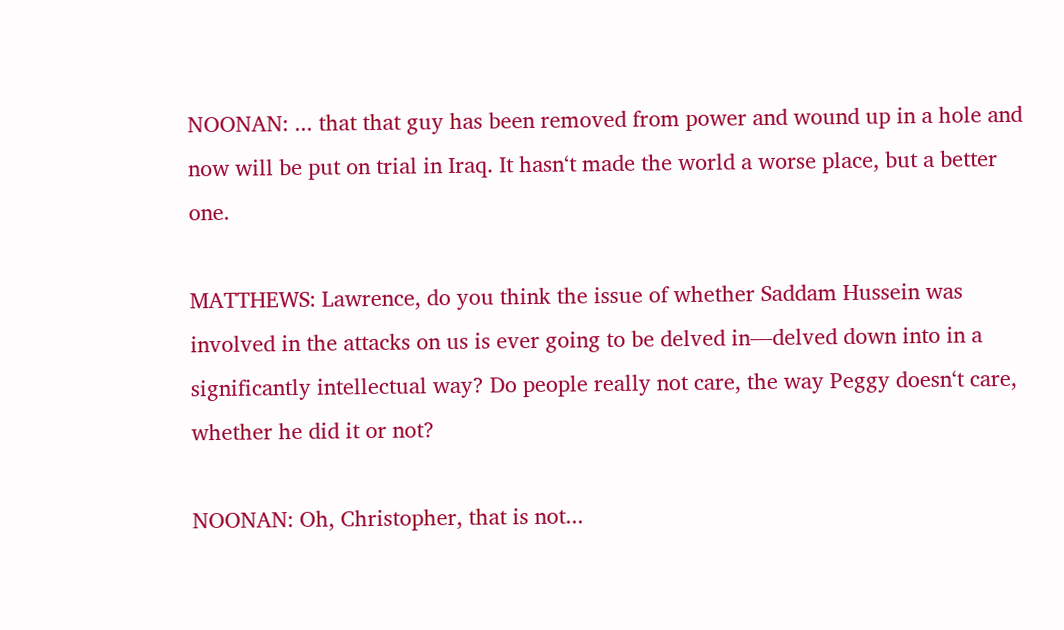NOONAN: ... that that guy has been removed from power and wound up in a hole and now will be put on trial in Iraq. It hasn‘t made the world a worse place, but a better one.

MATTHEWS: Lawrence, do you think the issue of whether Saddam Hussein was involved in the attacks on us is ever going to be delved in—delved down into in a significantly intellectual way? Do people really not care, the way Peggy doesn‘t care, whether he did it or not?

NOONAN: Oh, Christopher, that is not...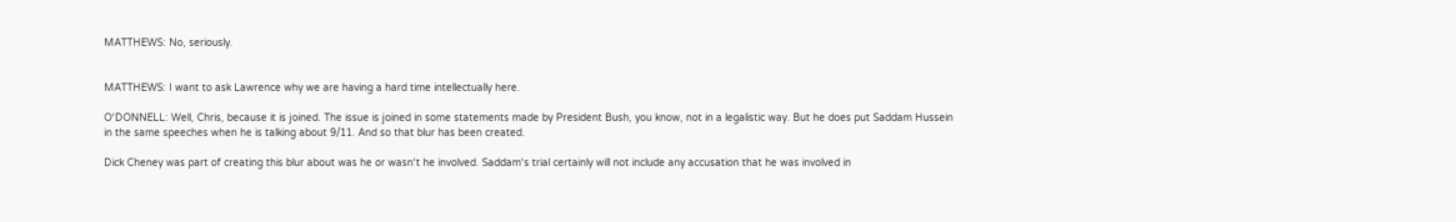MATTHEWS: No, seriously.


MATTHEWS: I want to ask Lawrence why we are having a hard time intellectually here.

O‘DONNELL: Well, Chris, because it is joined. The issue is joined in some statements made by President Bush, you know, not in a legalistic way. But he does put Saddam Hussein in the same speeches when he is talking about 9/11. And so that blur has been created.

Dick Cheney was part of creating this blur about was he or wasn‘t he involved. Saddam‘s trial certainly will not include any accusation that he was involved in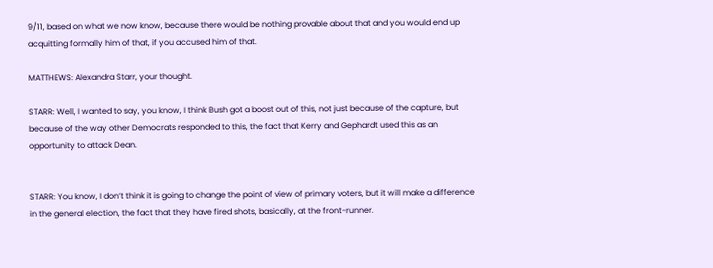9/11, based on what we now know, because there would be nothing provable about that and you would end up acquitting formally him of that, if you accused him of that.

MATTHEWS: Alexandra Starr, your thought.

STARR: Well, I wanted to say, you know, I think Bush got a boost out of this, not just because of the capture, but because of the way other Democrats responded to this, the fact that Kerry and Gephardt used this as an opportunity to attack Dean.


STARR: You know, I don‘t think it is going to change the point of view of primary voters, but it will make a difference in the general election, the fact that they have fired shots, basically, at the front-runner.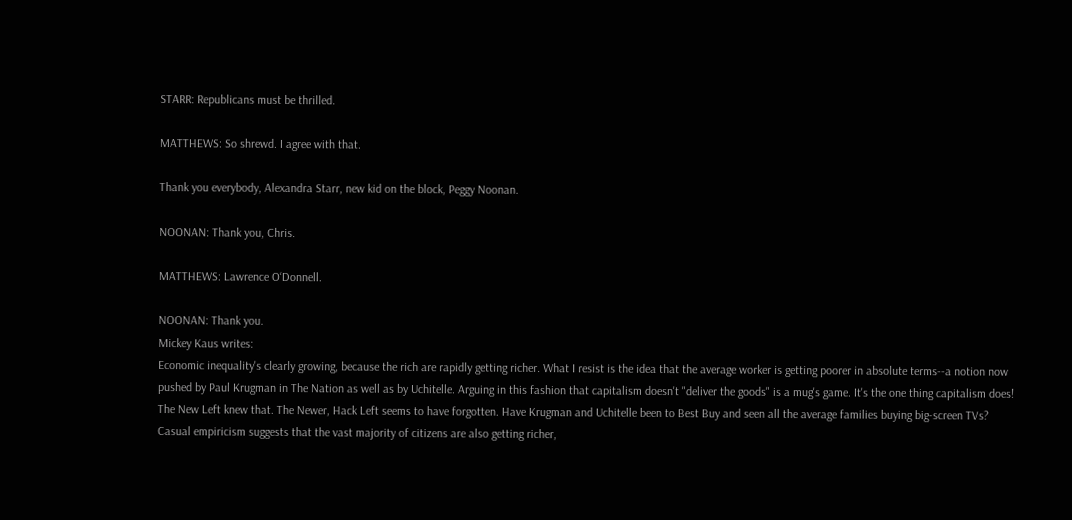STARR: Republicans must be thrilled.

MATTHEWS: So shrewd. I agree with that.

Thank you everybody, Alexandra Starr, new kid on the block, Peggy Noonan.

NOONAN: Thank you, Chris.

MATTHEWS: Lawrence O‘Donnell.

NOONAN: Thank you.
Mickey Kaus writes:
Economic inequality's clearly growing, because the rich are rapidly getting richer. What I resist is the idea that the average worker is getting poorer in absolute terms--a notion now pushed by Paul Krugman in The Nation as well as by Uchitelle. Arguing in this fashion that capitalism doesn't "deliver the goods" is a mug's game. It's the one thing capitalism does! The New Left knew that. The Newer, Hack Left seems to have forgotten. Have Krugman and Uchitelle been to Best Buy and seen all the average families buying big-screen TVs? Casual empiricism suggests that the vast majority of citizens are also getting richer,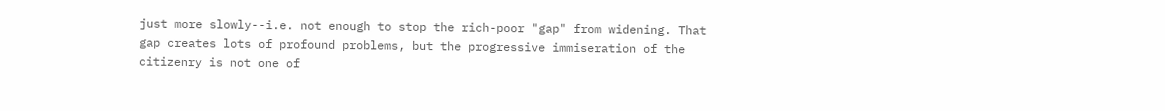just more slowly--i.e. not enough to stop the rich-poor "gap" from widening. That gap creates lots of profound problems, but the progressive immiseration of the citizenry is not one of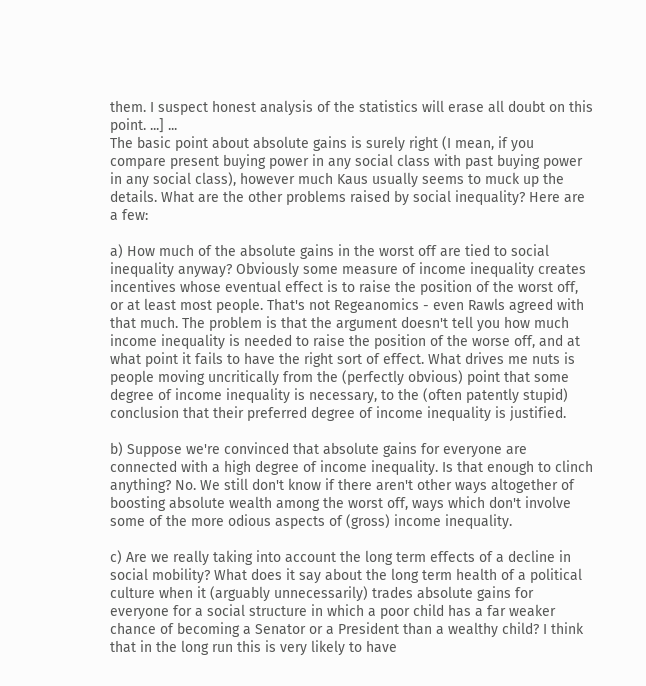them. I suspect honest analysis of the statistics will erase all doubt on this point. ...] ...
The basic point about absolute gains is surely right (I mean, if you compare present buying power in any social class with past buying power in any social class), however much Kaus usually seems to muck up the details. What are the other problems raised by social inequality? Here are a few:

a) How much of the absolute gains in the worst off are tied to social inequality anyway? Obviously some measure of income inequality creates incentives whose eventual effect is to raise the position of the worst off, or at least most people. That's not Regeanomics - even Rawls agreed with that much. The problem is that the argument doesn't tell you how much income inequality is needed to raise the position of the worse off, and at what point it fails to have the right sort of effect. What drives me nuts is people moving uncritically from the (perfectly obvious) point that some degree of income inequality is necessary, to the (often patently stupid) conclusion that their preferred degree of income inequality is justified.

b) Suppose we're convinced that absolute gains for everyone are connected with a high degree of income inequality. Is that enough to clinch anything? No. We still don't know if there aren't other ways altogether of boosting absolute wealth among the worst off, ways which don't involve some of the more odious aspects of (gross) income inequality.

c) Are we really taking into account the long term effects of a decline in social mobility? What does it say about the long term health of a political culture when it (arguably unnecessarily) trades absolute gains for everyone for a social structure in which a poor child has a far weaker chance of becoming a Senator or a President than a wealthy child? I think that in the long run this is very likely to have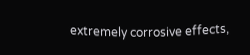extremely corrosive effects,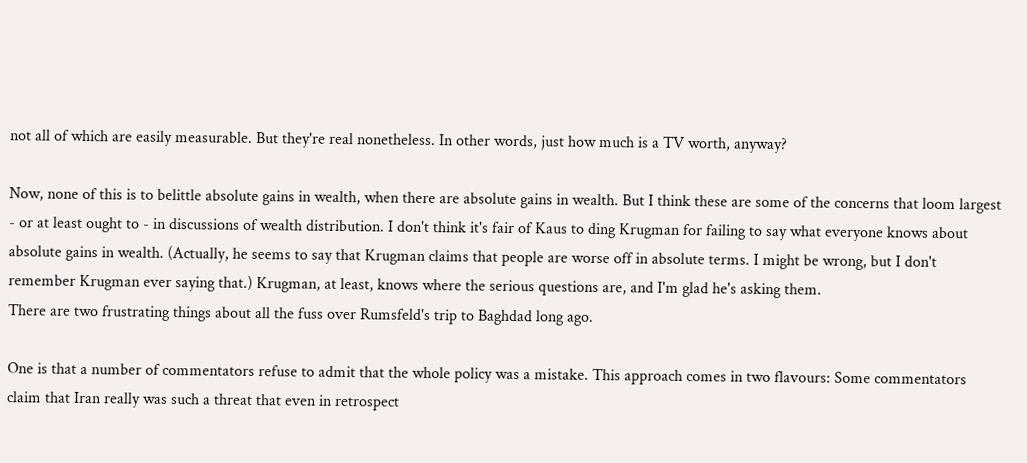not all of which are easily measurable. But they're real nonetheless. In other words, just how much is a TV worth, anyway?

Now, none of this is to belittle absolute gains in wealth, when there are absolute gains in wealth. But I think these are some of the concerns that loom largest - or at least ought to - in discussions of wealth distribution. I don't think it's fair of Kaus to ding Krugman for failing to say what everyone knows about absolute gains in wealth. (Actually, he seems to say that Krugman claims that people are worse off in absolute terms. I might be wrong, but I don't remember Krugman ever saying that.) Krugman, at least, knows where the serious questions are, and I'm glad he's asking them.
There are two frustrating things about all the fuss over Rumsfeld's trip to Baghdad long ago.

One is that a number of commentators refuse to admit that the whole policy was a mistake. This approach comes in two flavours: Some commentators claim that Iran really was such a threat that even in retrospect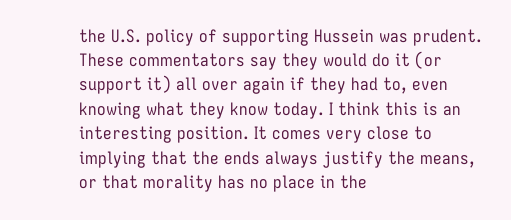the U.S. policy of supporting Hussein was prudent. These commentators say they would do it (or support it) all over again if they had to, even knowing what they know today. I think this is an interesting position. It comes very close to implying that the ends always justify the means, or that morality has no place in the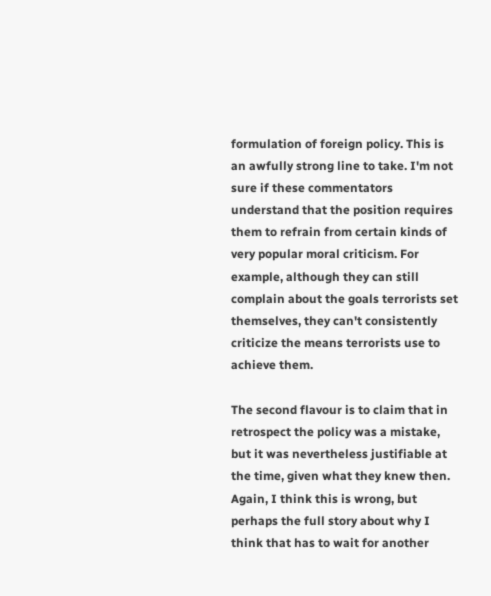formulation of foreign policy. This is an awfully strong line to take. I'm not sure if these commentators understand that the position requires them to refrain from certain kinds of very popular moral criticism. For example, although they can still complain about the goals terrorists set themselves, they can't consistently criticize the means terrorists use to achieve them.

The second flavour is to claim that in retrospect the policy was a mistake, but it was nevertheless justifiable at the time, given what they knew then. Again, I think this is wrong, but perhaps the full story about why I think that has to wait for another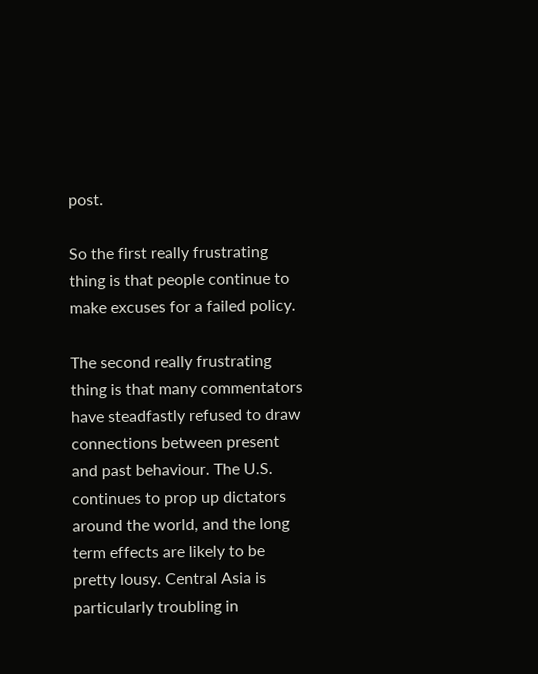post.

So the first really frustrating thing is that people continue to make excuses for a failed policy.

The second really frustrating thing is that many commentators have steadfastly refused to draw connections between present and past behaviour. The U.S. continues to prop up dictators around the world, and the long term effects are likely to be pretty lousy. Central Asia is particularly troubling in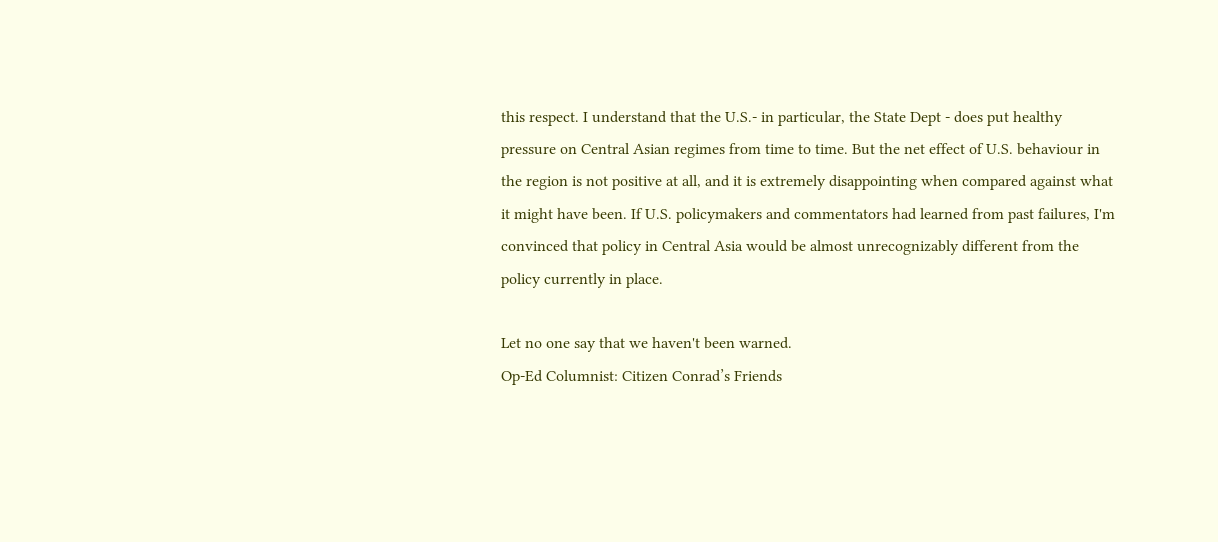this respect. I understand that the U.S.- in particular, the State Dept - does put healthy pressure on Central Asian regimes from time to time. But the net effect of U.S. behaviour in the region is not positive at all, and it is extremely disappointing when compared against what it might have been. If U.S. policymakers and commentators had learned from past failures, I'm convinced that policy in Central Asia would be almost unrecognizably different from the policy currently in place.

Let no one say that we haven't been warned.
Op-Ed Columnist: Citizen Conrad’s Friends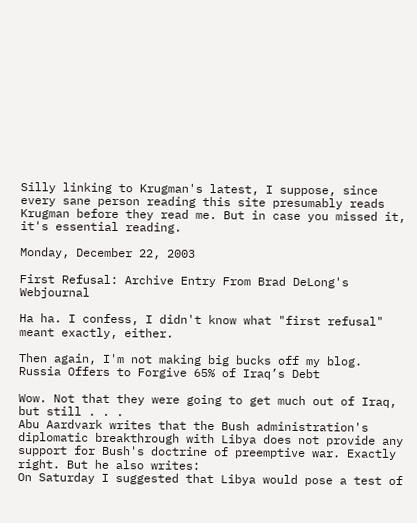Silly linking to Krugman's latest, I suppose, since every sane person reading this site presumably reads Krugman before they read me. But in case you missed it, it's essential reading.

Monday, December 22, 2003

First Refusal: Archive Entry From Brad DeLong's Webjournal

Ha ha. I confess, I didn't know what "first refusal" meant exactly, either.

Then again, I'm not making big bucks off my blog.
Russia Offers to Forgive 65% of Iraq’s Debt

Wow. Not that they were going to get much out of Iraq, but still . . .
Abu Aardvark writes that the Bush administration's diplomatic breakthrough with Libya does not provide any support for Bush's doctrine of preemptive war. Exactly right. But he also writes:
On Saturday I suggested that Libya would pose a test of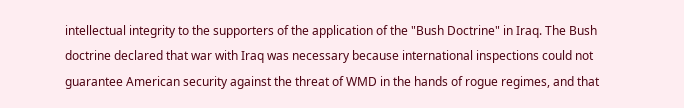intellectual integrity to the supporters of the application of the "Bush Doctrine" in Iraq. The Bush doctrine declared that war with Iraq was necessary because international inspections could not guarantee American security against the threat of WMD in the hands of rogue regimes, and that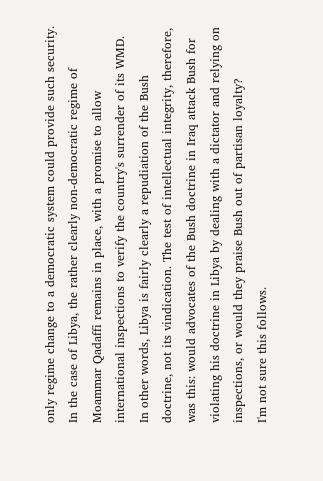only regime change to a democratic system could provide such security. In the case of Libya, the rather clearly non-democratic regime of Moammar Qadaffi remains in place, with a promise to allow international inspections to verify the country's surrender of its WMD. In other words, Libya is fairly clearly a repudiation of the Bush doctrine, not its vindication. The test of intellectual integrity, therefore, was this: would advocates of the Bush doctrine in Iraq attack Bush for violating his doctrine in Libya by dealing with a dictator and relying on inspections, or would they praise Bush out of partisan loyalty?
I'm not sure this follows.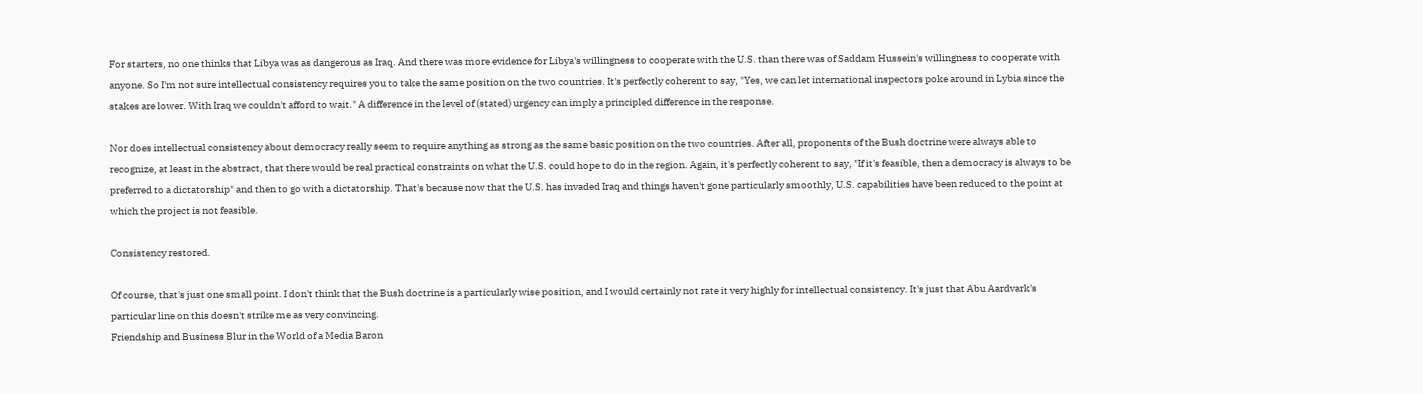For starters, no one thinks that Libya was as dangerous as Iraq. And there was more evidence for Libya's willingness to cooperate with the U.S. than there was of Saddam Hussein's willingness to cooperate with anyone. So I'm not sure intellectual consistency requires you to take the same position on the two countries. It's perfectly coherent to say, "Yes, we can let international inspectors poke around in Lybia since the stakes are lower. With Iraq we couldn't afford to wait." A difference in the level of (stated) urgency can imply a principled difference in the response.

Nor does intellectual consistency about democracy really seem to require anything as strong as the same basic position on the two countries. After all, proponents of the Bush doctrine were always able to recognize, at least in the abstract, that there would be real practical constraints on what the U.S. could hope to do in the region. Again, it's perfectly coherent to say, "If it's feasible, then a democracy is always to be preferred to a dictatorship" and then to go with a dictatorship. That's because now that the U.S. has invaded Iraq and things haven't gone particularly smoothly, U.S. capabilities have been reduced to the point at which the project is not feasible.

Consistency restored.

Of course, that's just one small point. I don't think that the Bush doctrine is a particularly wise position, and I would certainly not rate it very highly for intellectual consistency. It's just that Abu Aardvark's particular line on this doesn't strike me as very convincing.
Friendship and Business Blur in the World of a Media Baron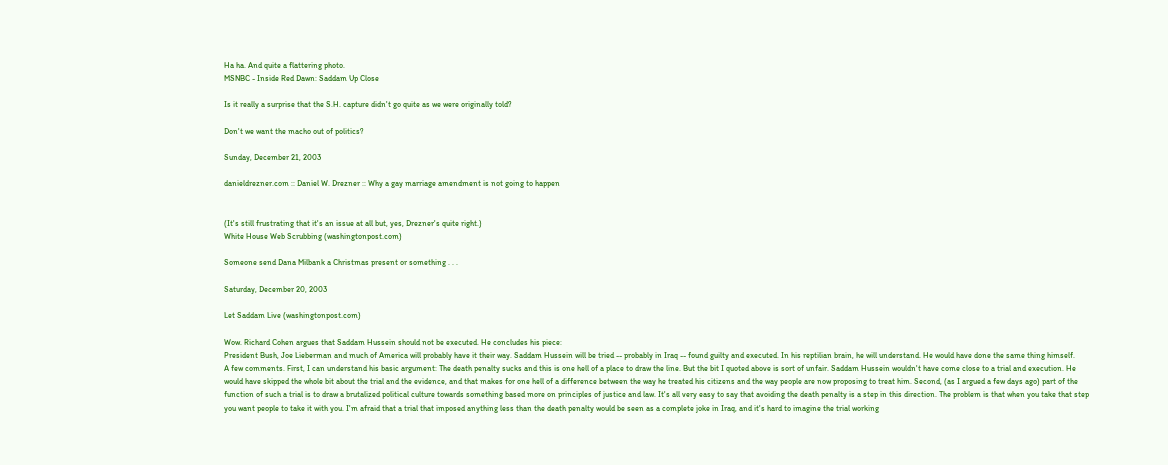Ha ha. And quite a flattering photo.
MSNBC - Inside Red Dawn: Saddam Up Close

Is it really a surprise that the S.H. capture didn't go quite as we were originally told?

Don't we want the macho out of politics?

Sunday, December 21, 2003

danieldrezner.com :: Daniel W. Drezner :: Why a gay marriage amendment is not going to happen


(It's still frustrating that it's an issue at all but, yes, Drezner's quite right.)
White House Web Scrubbing (washingtonpost.com)

Someone send Dana Milbank a Christmas present or something . . .

Saturday, December 20, 2003

Let Saddam Live (washingtonpost.com)

Wow. Richard Cohen argues that Saddam Hussein should not be executed. He concludes his piece:
President Bush, Joe Lieberman and much of America will probably have it their way. Saddam Hussein will be tried -- probably in Iraq -- found guilty and executed. In his reptilian brain, he will understand. He would have done the same thing himself.
A few comments. First, I can understand his basic argument: The death penalty sucks and this is one hell of a place to draw the line. But the bit I quoted above is sort of unfair. Saddam Hussein wouldn't have come close to a trial and execution. He would have skipped the whole bit about the trial and the evidence, and that makes for one hell of a difference between the way he treated his citizens and the way people are now proposing to treat him. Second, (as I argued a few days ago) part of the function of such a trial is to draw a brutalized political culture towards something based more on principles of justice and law. It's all very easy to say that avoiding the death penalty is a step in this direction. The problem is that when you take that step you want people to take it with you. I'm afraid that a trial that imposed anything less than the death penalty would be seen as a complete joke in Iraq, and it's hard to imagine the trial working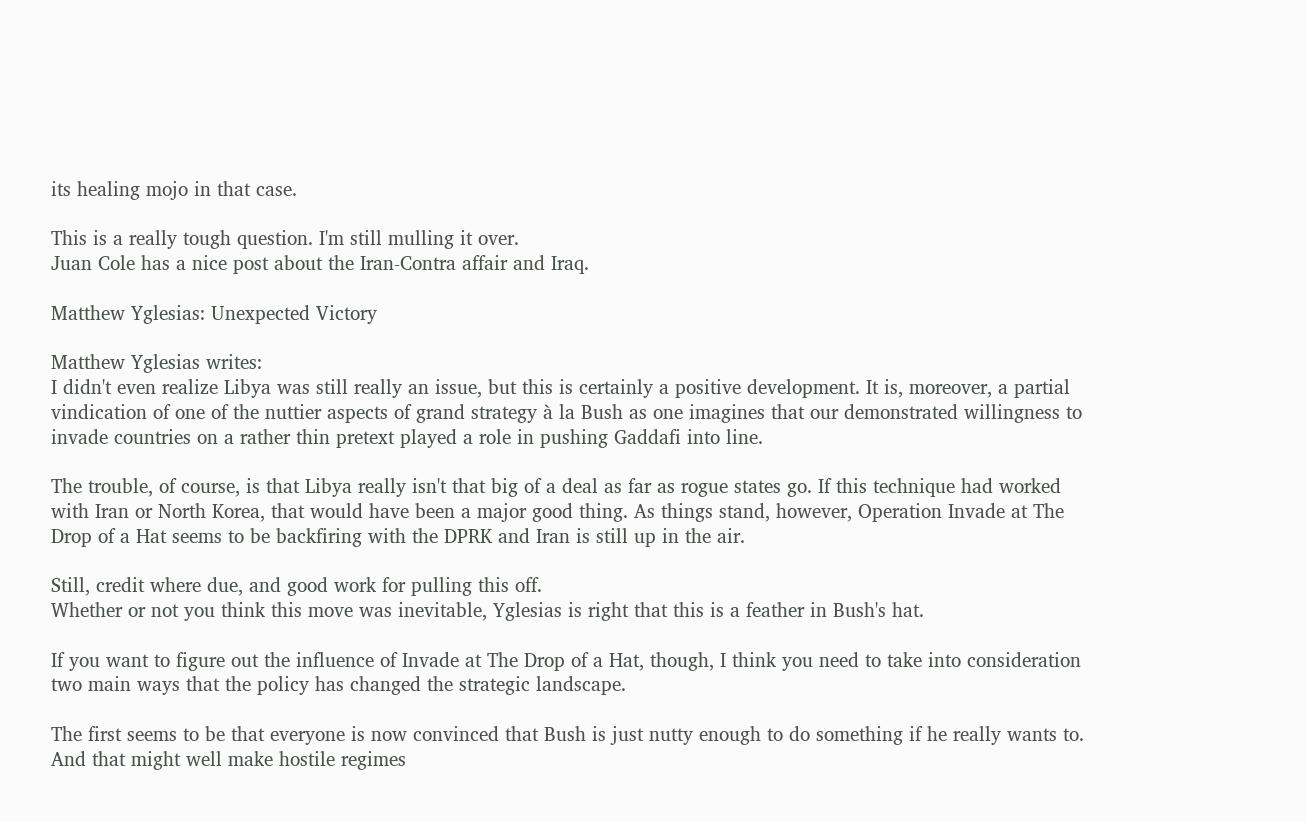its healing mojo in that case.

This is a really tough question. I'm still mulling it over.
Juan Cole has a nice post about the Iran-Contra affair and Iraq.

Matthew Yglesias: Unexpected Victory

Matthew Yglesias writes:
I didn't even realize Libya was still really an issue, but this is certainly a positive development. It is, moreover, a partial vindication of one of the nuttier aspects of grand strategy à la Bush as one imagines that our demonstrated willingness to invade countries on a rather thin pretext played a role in pushing Gaddafi into line.

The trouble, of course, is that Libya really isn't that big of a deal as far as rogue states go. If this technique had worked with Iran or North Korea, that would have been a major good thing. As things stand, however, Operation Invade at The Drop of a Hat seems to be backfiring with the DPRK and Iran is still up in the air.

Still, credit where due, and good work for pulling this off.
Whether or not you think this move was inevitable, Yglesias is right that this is a feather in Bush's hat.

If you want to figure out the influence of Invade at The Drop of a Hat, though, I think you need to take into consideration two main ways that the policy has changed the strategic landscape.

The first seems to be that everyone is now convinced that Bush is just nutty enough to do something if he really wants to. And that might well make hostile regimes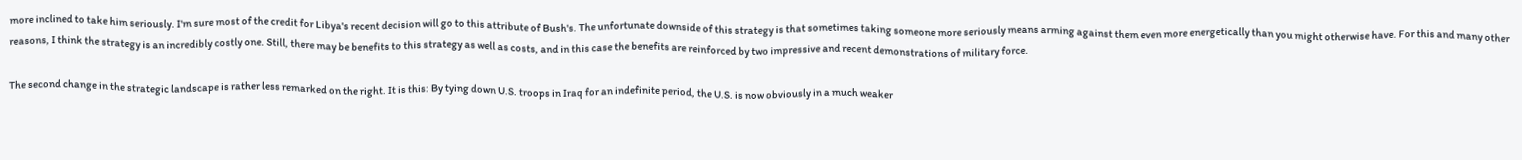more inclined to take him seriously. I'm sure most of the credit for Libya's recent decision will go to this attribute of Bush's. The unfortunate downside of this strategy is that sometimes taking someone more seriously means arming against them even more energetically than you might otherwise have. For this and many other reasons, I think the strategy is an incredibly costly one. Still, there may be benefits to this strategy as well as costs, and in this case the benefits are reinforced by two impressive and recent demonstrations of military force.

The second change in the strategic landscape is rather less remarked on the right. It is this: By tying down U.S. troops in Iraq for an indefinite period, the U.S. is now obviously in a much weaker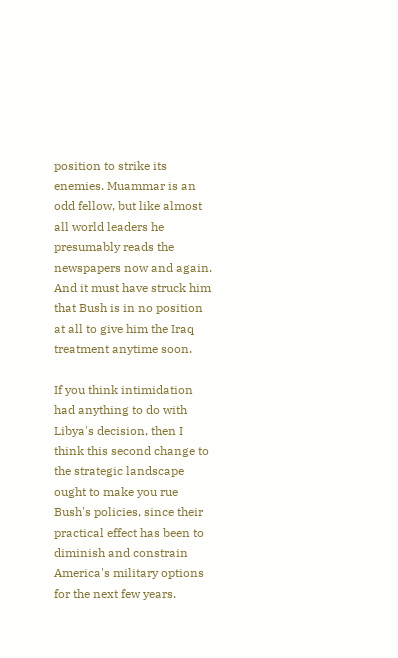position to strike its enemies. Muammar is an odd fellow, but like almost all world leaders he presumably reads the newspapers now and again. And it must have struck him that Bush is in no position at all to give him the Iraq treatment anytime soon.

If you think intimidation had anything to do with Libya's decision, then I think this second change to the strategic landscape ought to make you rue Bush's policies, since their practical effect has been to diminish and constrain America's military options for the next few years.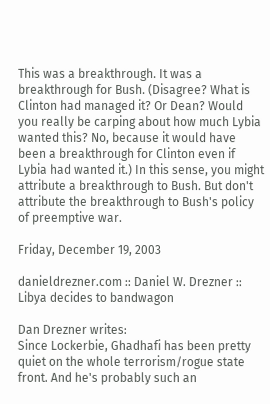This was a breakthrough. It was a breakthrough for Bush. (Disagree? What is Clinton had managed it? Or Dean? Would you really be carping about how much Lybia wanted this? No, because it would have been a breakthrough for Clinton even if Lybia had wanted it.) In this sense, you might attribute a breakthrough to Bush. But don't attribute the breakthrough to Bush's policy of preemptive war.

Friday, December 19, 2003

danieldrezner.com :: Daniel W. Drezner :: Libya decides to bandwagon

Dan Drezner writes:
Since Lockerbie, Ghadhafi has been pretty quiet on the whole terrorism/rogue state front. And he's probably such an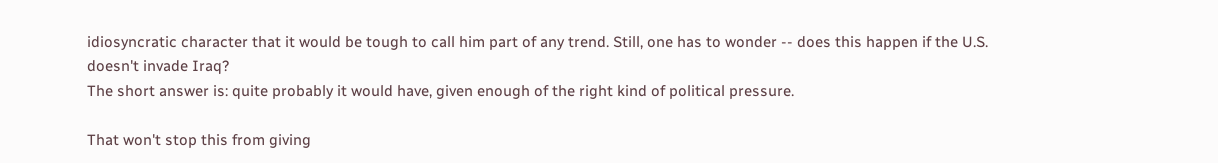idiosyncratic character that it would be tough to call him part of any trend. Still, one has to wonder -- does this happen if the U.S. doesn't invade Iraq?
The short answer is: quite probably it would have, given enough of the right kind of political pressure.

That won't stop this from giving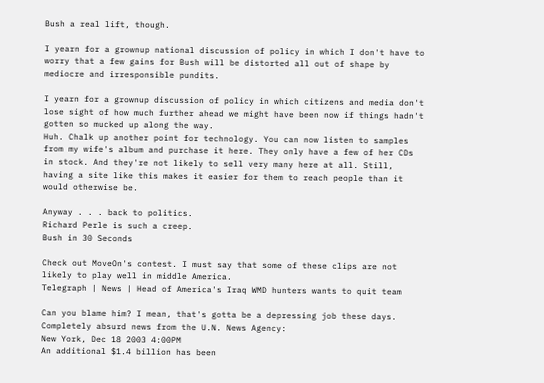Bush a real lift, though.

I yearn for a grownup national discussion of policy in which I don't have to worry that a few gains for Bush will be distorted all out of shape by mediocre and irresponsible pundits.

I yearn for a grownup discussion of policy in which citizens and media don't lose sight of how much further ahead we might have been now if things hadn't gotten so mucked up along the way.
Huh. Chalk up another point for technology. You can now listen to samples from my wife's album and purchase it here. They only have a few of her CDs in stock. And they're not likely to sell very many here at all. Still, having a site like this makes it easier for them to reach people than it would otherwise be.

Anyway . . . back to politics.
Richard Perle is such a creep.
Bush in 30 Seconds

Check out MoveOn's contest. I must say that some of these clips are not likely to play well in middle America.
Telegraph | News | Head of America's Iraq WMD hunters wants to quit team

Can you blame him? I mean, that's gotta be a depressing job these days.
Completely absurd news from the U.N. News Agency:
New York, Dec 18 2003 4:00PM
An additional $1.4 billion has been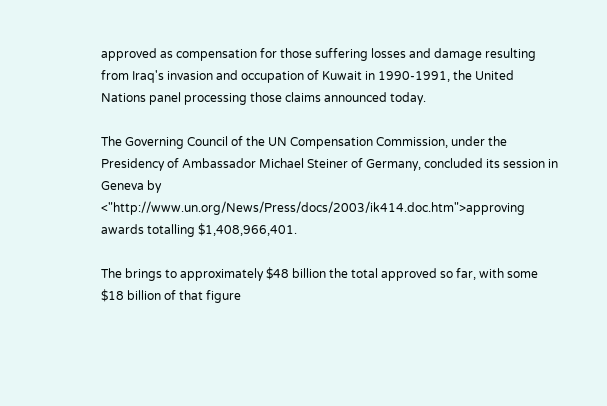approved as compensation for those suffering losses and damage resulting from Iraq's invasion and occupation of Kuwait in 1990-1991, the United Nations panel processing those claims announced today.

The Governing Council of the UN Compensation Commission, under the Presidency of Ambassador Michael Steiner of Germany, concluded its session in Geneva by <"http://www.un.org/News/Press/docs/2003/ik414.doc.htm">approving awards totalling $1,408,966,401.

The brings to approximately $48 billion the total approved so far, with some $18 billion of that figure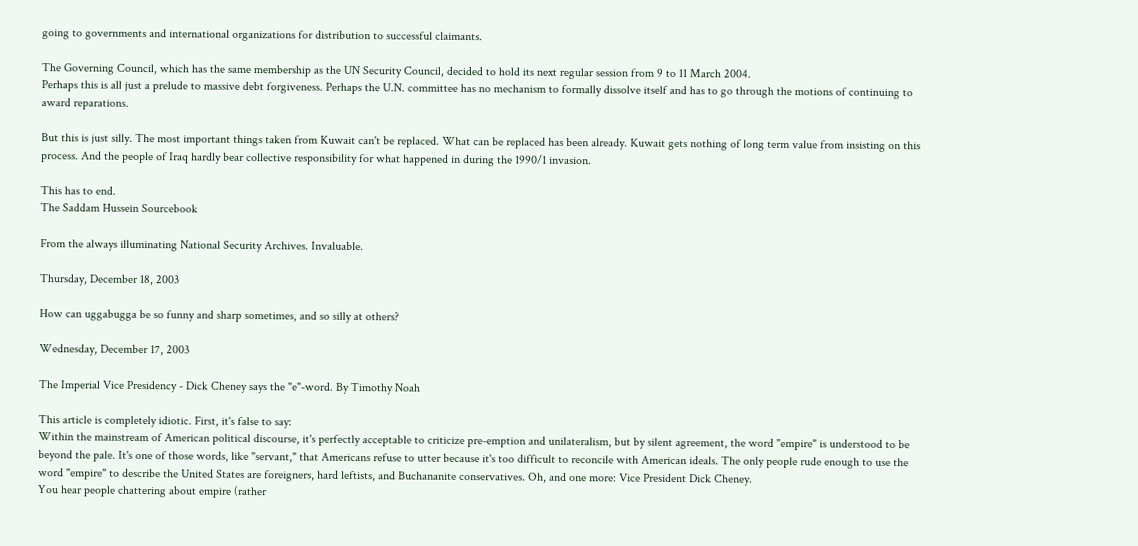going to governments and international organizations for distribution to successful claimants.

The Governing Council, which has the same membership as the UN Security Council, decided to hold its next regular session from 9 to 11 March 2004.
Perhaps this is all just a prelude to massive debt forgiveness. Perhaps the U.N. committee has no mechanism to formally dissolve itself and has to go through the motions of continuing to award reparations.

But this is just silly. The most important things taken from Kuwait can't be replaced. What can be replaced has been already. Kuwait gets nothing of long term value from insisting on this process. And the people of Iraq hardly bear collective responsibility for what happened in during the 1990/1 invasion.

This has to end.
The Saddam Hussein Sourcebook

From the always illuminating National Security Archives. Invaluable.

Thursday, December 18, 2003

How can uggabugga be so funny and sharp sometimes, and so silly at others?

Wednesday, December 17, 2003

The Imperial Vice Presidency - Dick Cheney says the "e"-word. By Timothy Noah

This article is completely idiotic. First, it's false to say:
Within the mainstream of American political discourse, it's perfectly acceptable to criticize pre-emption and unilateralism, but by silent agreement, the word "empire" is understood to be beyond the pale. It's one of those words, like "servant," that Americans refuse to utter because it's too difficult to reconcile with American ideals. The only people rude enough to use the word "empire" to describe the United States are foreigners, hard leftists, and Buchananite conservatives. Oh, and one more: Vice President Dick Cheney.
You hear people chattering about empire (rather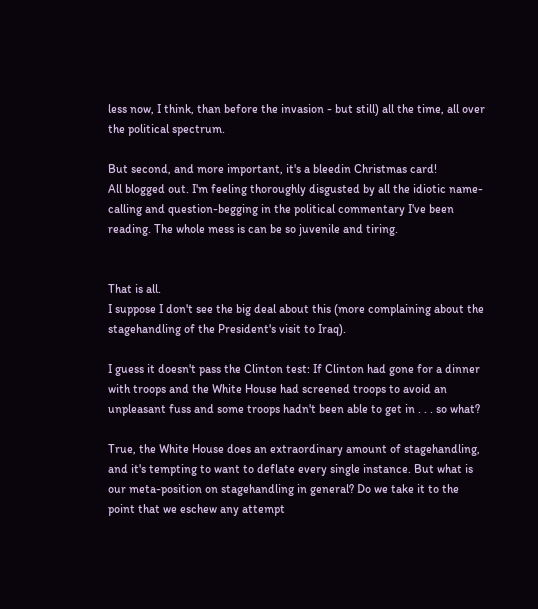less now, I think, than before the invasion - but still) all the time, all over the political spectrum.

But second, and more important, it's a bleedin Christmas card!
All blogged out. I'm feeling thoroughly disgusted by all the idiotic name-calling and question-begging in the political commentary I've been reading. The whole mess is can be so juvenile and tiring.


That is all.
I suppose I don't see the big deal about this (more complaining about the stagehandling of the President's visit to Iraq).

I guess it doesn't pass the Clinton test: If Clinton had gone for a dinner with troops and the White House had screened troops to avoid an unpleasant fuss and some troops hadn't been able to get in . . . so what?

True, the White House does an extraordinary amount of stagehandling, and it's tempting to want to deflate every single instance. But what is our meta-position on stagehandling in general? Do we take it to the point that we eschew any attempt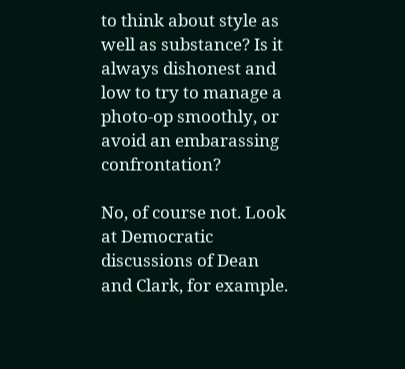to think about style as well as substance? Is it always dishonest and low to try to manage a photo-op smoothly, or avoid an embarassing confrontation?

No, of course not. Look at Democratic discussions of Dean and Clark, for example.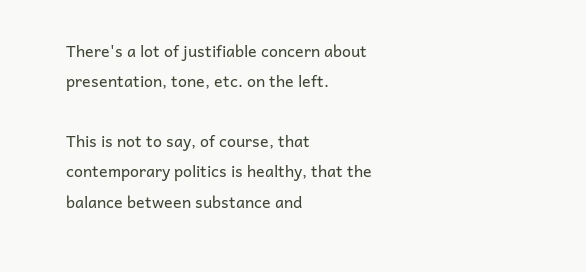There's a lot of justifiable concern about presentation, tone, etc. on the left.

This is not to say, of course, that contemporary politics is healthy, that the balance between substance and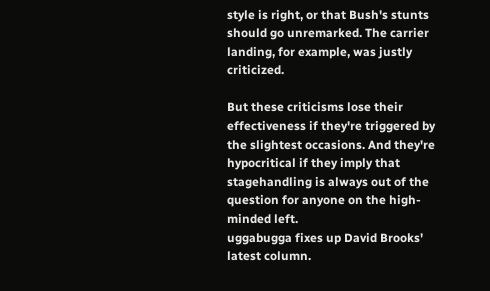style is right, or that Bush's stunts should go unremarked. The carrier landing, for example, was justly criticized.

But these criticisms lose their effectiveness if they're triggered by the slightest occasions. And they're hypocritical if they imply that stagehandling is always out of the question for anyone on the high-minded left.
uggabugga fixes up David Brooks' latest column.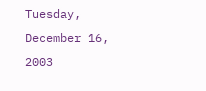Tuesday, December 16, 2003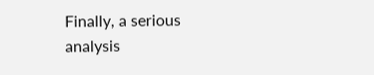Finally, a serious analysis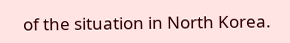of the situation in North Korea.